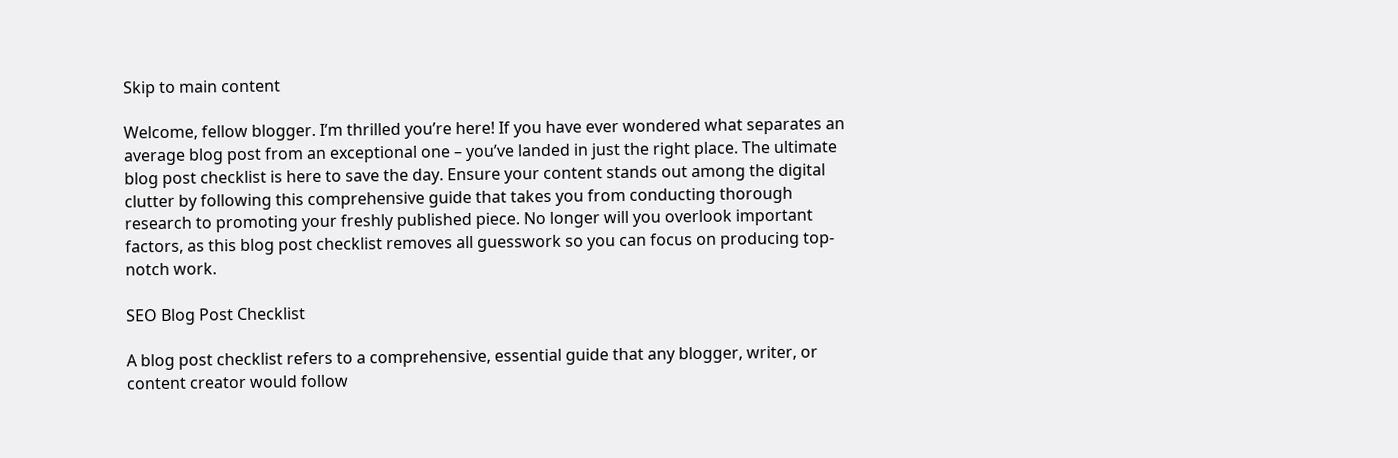Skip to main content

Welcome, fellow blogger. I’m thrilled you’re here! If you have ever wondered what separates an average blog post from an exceptional one – you’ve landed in just the right place. The ultimate blog post checklist is here to save the day. Ensure your content stands out among the digital clutter by following this comprehensive guide that takes you from conducting thorough research to promoting your freshly published piece. No longer will you overlook important factors, as this blog post checklist removes all guesswork so you can focus on producing top-notch work.

SEO Blog Post Checklist

A blog post checklist refers to a comprehensive, essential guide that any blogger, writer, or content creator would follow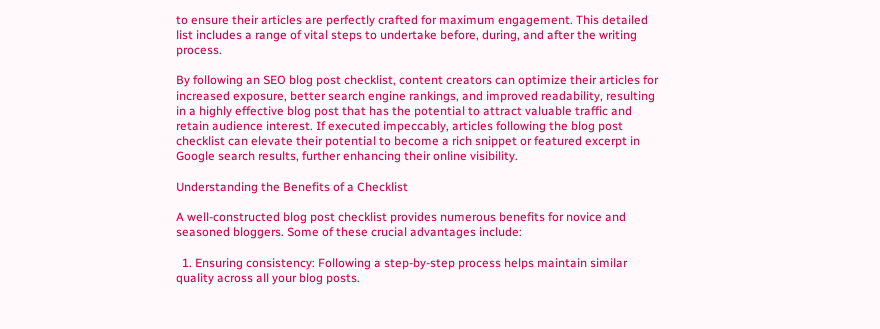to ensure their articles are perfectly crafted for maximum engagement. This detailed list includes a range of vital steps to undertake before, during, and after the writing process.

By following an SEO blog post checklist, content creators can optimize their articles for increased exposure, better search engine rankings, and improved readability, resulting in a highly effective blog post that has the potential to attract valuable traffic and retain audience interest. If executed impeccably, articles following the blog post checklist can elevate their potential to become a rich snippet or featured excerpt in Google search results, further enhancing their online visibility.

Understanding the Benefits of a Checklist

A well-constructed blog post checklist provides numerous benefits for novice and seasoned bloggers. Some of these crucial advantages include:

  1. Ensuring consistency: Following a step-by-step process helps maintain similar quality across all your blog posts.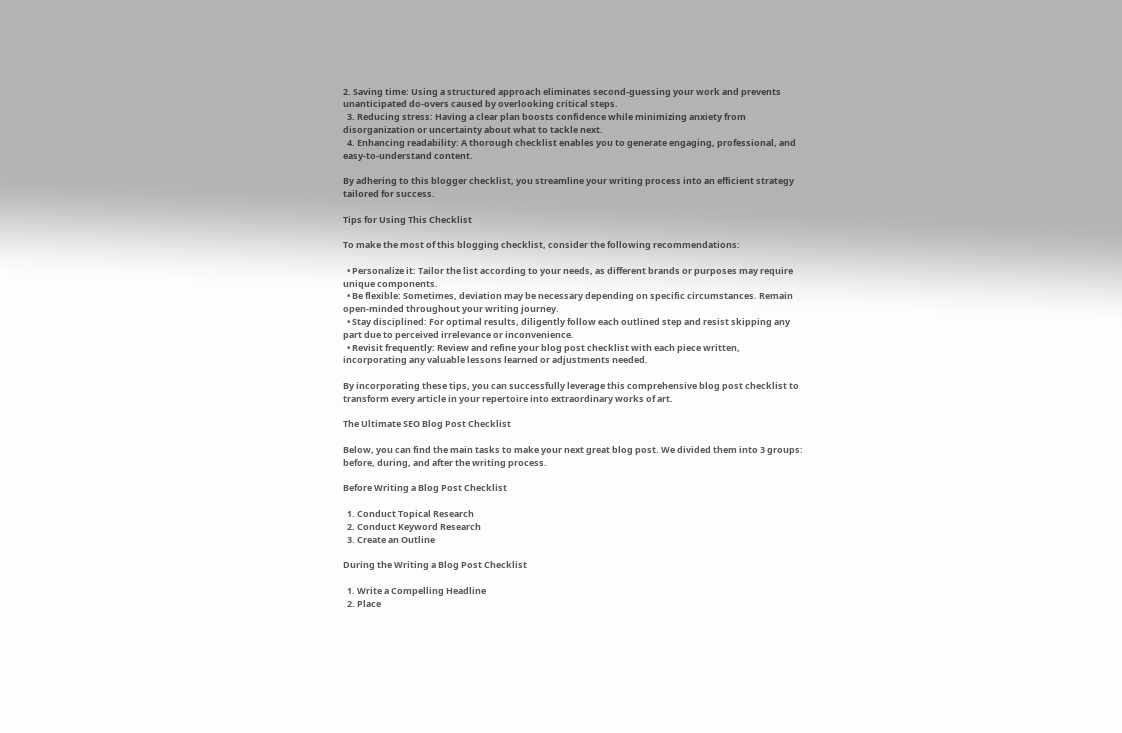2. Saving time: Using a structured approach eliminates second-guessing your work and prevents unanticipated do-overs caused by overlooking critical steps.
  3. Reducing stress: Having a clear plan boosts confidence while minimizing anxiety from disorganization or uncertainty about what to tackle next.
  4. Enhancing readability: A thorough checklist enables you to generate engaging, professional, and easy-to-understand content.

By adhering to this blogger checklist, you streamline your writing process into an efficient strategy tailored for success.

Tips for Using This Checklist

To make the most of this blogging checklist, consider the following recommendations:

  • Personalize it: Tailor the list according to your needs, as different brands or purposes may require unique components.
  • Be flexible: Sometimes, deviation may be necessary depending on specific circumstances. Remain open-minded throughout your writing journey.
  • Stay disciplined: For optimal results, diligently follow each outlined step and resist skipping any part due to perceived irrelevance or inconvenience.
  • Revisit frequently: Review and refine your blog post checklist with each piece written, incorporating any valuable lessons learned or adjustments needed.

By incorporating these tips, you can successfully leverage this comprehensive blog post checklist to transform every article in your repertoire into extraordinary works of art.

The Ultimate SEO Blog Post Checklist

Below, you can find the main tasks to make your next great blog post. We divided them into 3 groups: before, during, and after the writing process.

Before Writing a Blog Post Checklist

  1. Conduct Topical Research
  2. Conduct Keyword Research
  3. Create an Outline

During the Writing a Blog Post Checklist

  1. Write a Compelling Headline
  2. Place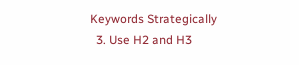Keywords Strategically
  3. Use H2 and H3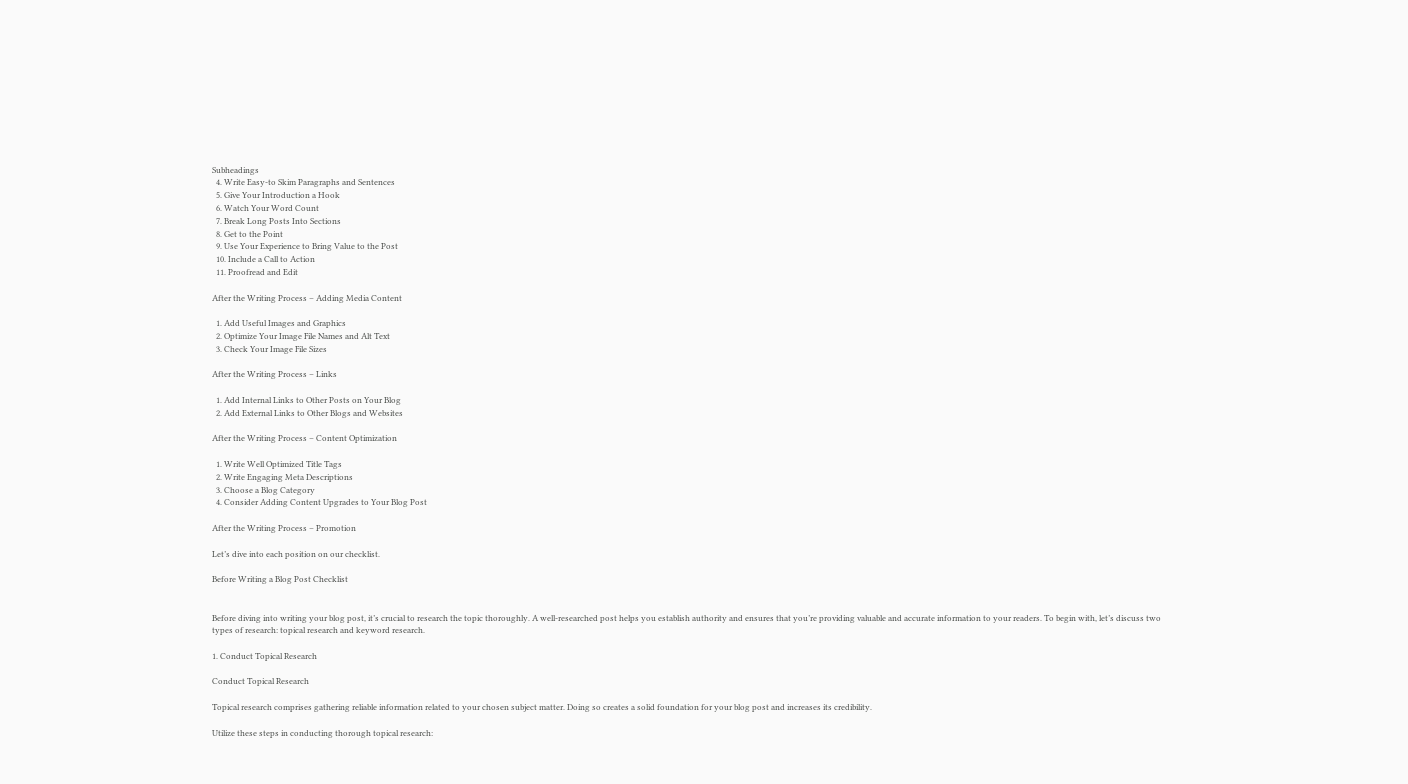Subheadings
  4. Write Easy-to Skim Paragraphs and Sentences
  5. Give Your Introduction a Hook
  6. Watch Your Word Count
  7. Break Long Posts Into Sections
  8. Get to the Point
  9. Use Your Experience to Bring Value to the Post
  10. Include a Call to Action
  11. Proofread and Edit

After the Writing Process – Adding Media Content

  1. Add Useful Images and Graphics
  2. Optimize Your Image File Names and Alt Text
  3. Check Your Image File Sizes

After the Writing Process – Links

  1. Add Internal Links to Other Posts on Your Blog
  2. Add External Links to Other Blogs and Websites

After the Writing Process – Content Optimization

  1. Write Well Optimized Title Tags
  2. Write Engaging Meta Descriptions
  3. Choose a Blog Category
  4. Consider Adding Content Upgrades to Your Blog Post

After the Writing Process – Promotion

Let’s dive into each position on our checklist.

Before Writing a Blog Post Checklist


Before diving into writing your blog post, it’s crucial to research the topic thoroughly. A well-researched post helps you establish authority and ensures that you’re providing valuable and accurate information to your readers. To begin with, let’s discuss two types of research: topical research and keyword research.

1. Conduct Topical Research

Conduct Topical Research

Topical research comprises gathering reliable information related to your chosen subject matter. Doing so creates a solid foundation for your blog post and increases its credibility.

Utilize these steps in conducting thorough topical research: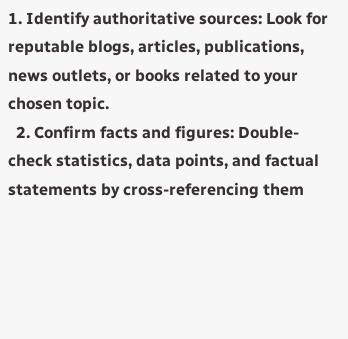1. Identify authoritative sources: Look for reputable blogs, articles, publications, news outlets, or books related to your chosen topic.
  2. Confirm facts and figures: Double-check statistics, data points, and factual statements by cross-referencing them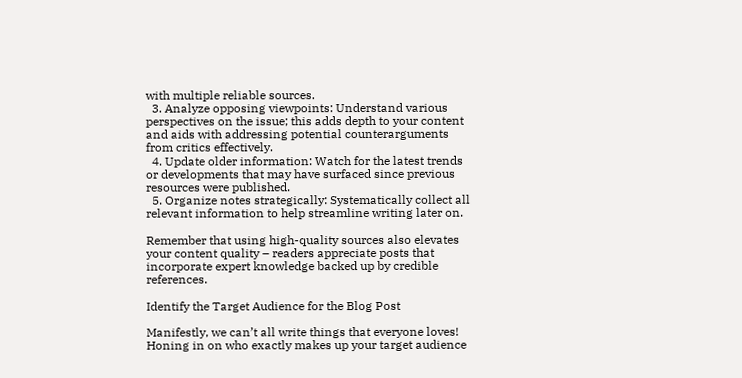with multiple reliable sources.
  3. Analyze opposing viewpoints: Understand various perspectives on the issue; this adds depth to your content and aids with addressing potential counterarguments from critics effectively.
  4. Update older information: Watch for the latest trends or developments that may have surfaced since previous resources were published.
  5. Organize notes strategically: Systematically collect all relevant information to help streamline writing later on.

Remember that using high-quality sources also elevates your content quality – readers appreciate posts that incorporate expert knowledge backed up by credible references.

Identify the Target Audience for the Blog Post

Manifestly, we can’t all write things that everyone loves! Honing in on who exactly makes up your target audience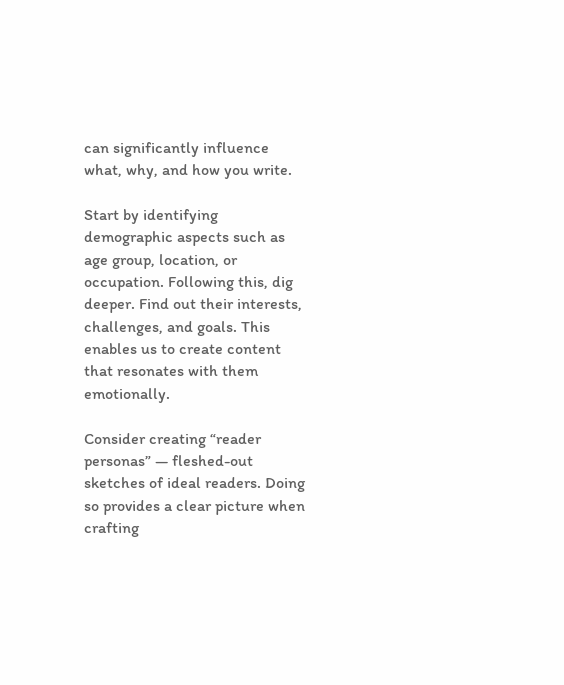can significantly influence what, why, and how you write.

Start by identifying demographic aspects such as age group, location, or occupation. Following this, dig deeper. Find out their interests, challenges, and goals. This enables us to create content that resonates with them emotionally.

Consider creating “reader personas” — fleshed-out sketches of ideal readers. Doing so provides a clear picture when crafting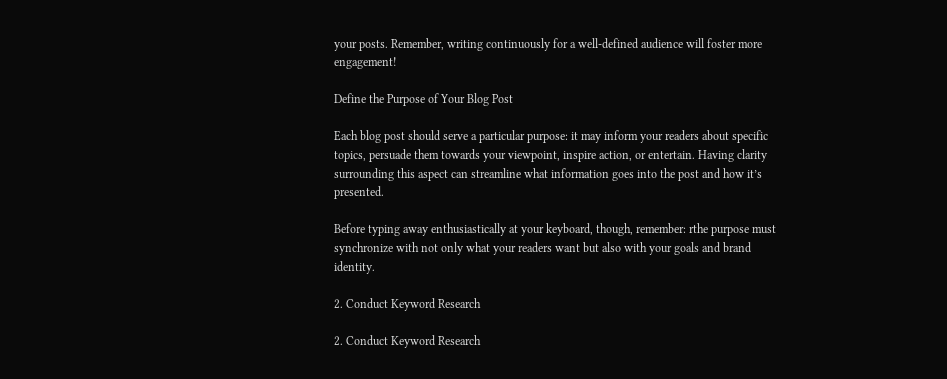your posts. Remember, writing continuously for a well-defined audience will foster more engagement!

Define the Purpose of Your Blog Post

Each blog post should serve a particular purpose: it may inform your readers about specific topics, persuade them towards your viewpoint, inspire action, or entertain. Having clarity surrounding this aspect can streamline what information goes into the post and how it’s presented.

Before typing away enthusiastically at your keyboard, though, remember: rthe purpose must synchronize with not only what your readers want but also with your goals and brand identity.

2. Conduct Keyword Research

2. Conduct Keyword Research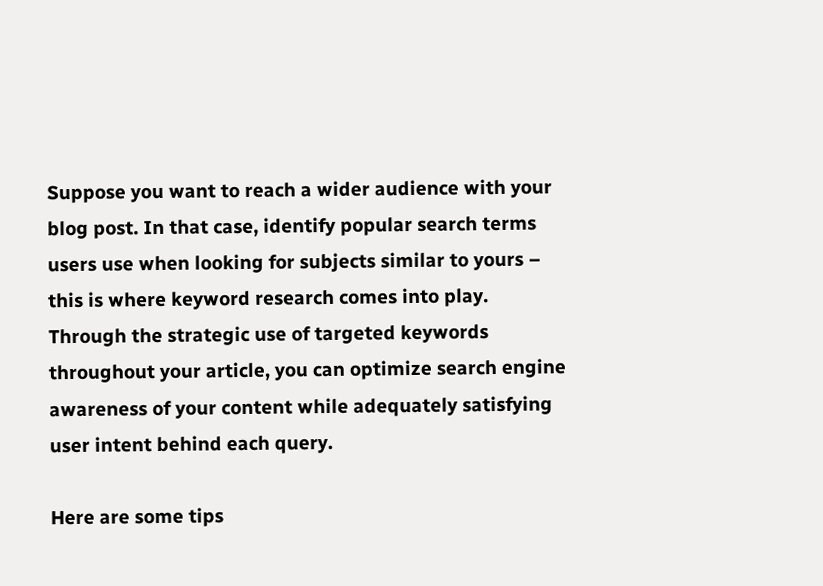Suppose you want to reach a wider audience with your blog post. In that case, identify popular search terms users use when looking for subjects similar to yours – this is where keyword research comes into play. Through the strategic use of targeted keywords throughout your article, you can optimize search engine awareness of your content while adequately satisfying user intent behind each query.

Here are some tips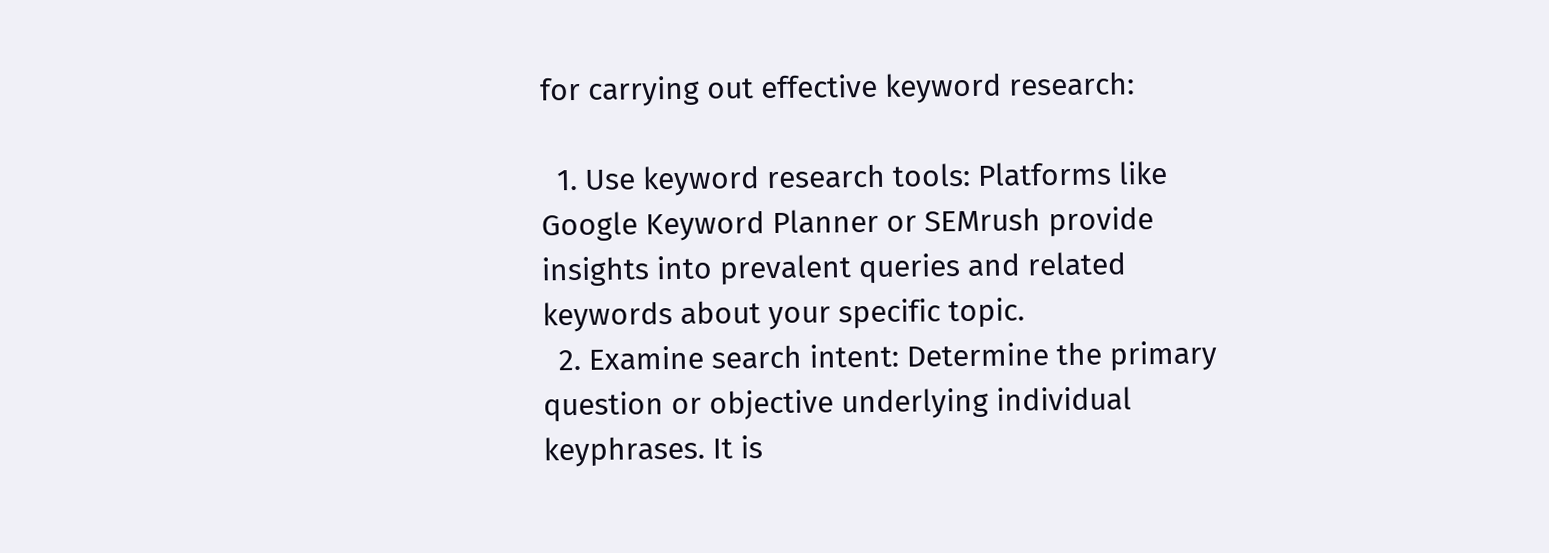for carrying out effective keyword research:

  1. Use keyword research tools: Platforms like Google Keyword Planner or SEMrush provide insights into prevalent queries and related keywords about your specific topic.
  2. Examine search intent: Determine the primary question or objective underlying individual keyphrases. It is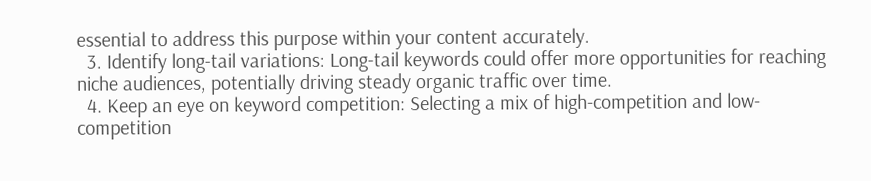essential to address this purpose within your content accurately.
  3. Identify long-tail variations: Long-tail keywords could offer more opportunities for reaching niche audiences, potentially driving steady organic traffic over time.
  4. Keep an eye on keyword competition: Selecting a mix of high-competition and low-competition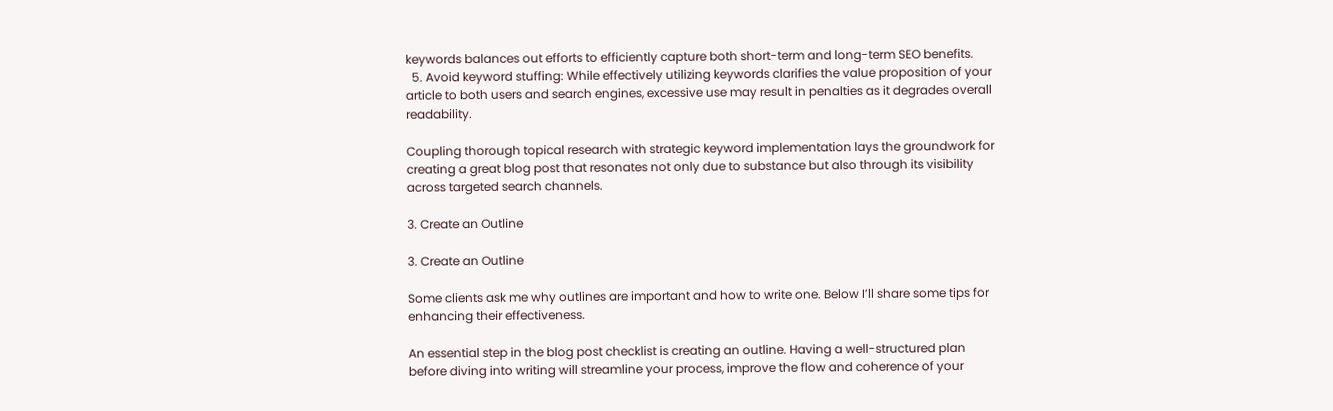keywords balances out efforts to efficiently capture both short-term and long-term SEO benefits.
  5. Avoid keyword stuffing: While effectively utilizing keywords clarifies the value proposition of your article to both users and search engines, excessive use may result in penalties as it degrades overall readability.

Coupling thorough topical research with strategic keyword implementation lays the groundwork for creating a great blog post that resonates not only due to substance but also through its visibility across targeted search channels.

3. Create an Outline

3. Create an Outline

Some clients ask me why outlines are important and how to write one. Below I’ll share some tips for enhancing their effectiveness.

An essential step in the blog post checklist is creating an outline. Having a well-structured plan before diving into writing will streamline your process, improve the flow and coherence of your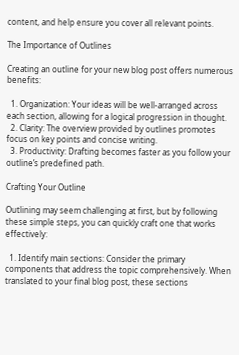content, and help ensure you cover all relevant points.

The Importance of Outlines

Creating an outline for your new blog post offers numerous benefits:

  1. Organization: Your ideas will be well-arranged across each section, allowing for a logical progression in thought.
  2. Clarity: The overview provided by outlines promotes focus on key points and concise writing.
  3. Productivity: Drafting becomes faster as you follow your outline’s predefined path.

Crafting Your Outline

Outlining may seem challenging at first, but by following these simple steps, you can quickly craft one that works effectively:

  1. Identify main sections: Consider the primary components that address the topic comprehensively. When translated to your final blog post, these sections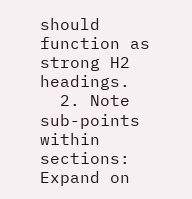should function as strong H2 headings.
  2. Note sub-points within sections: Expand on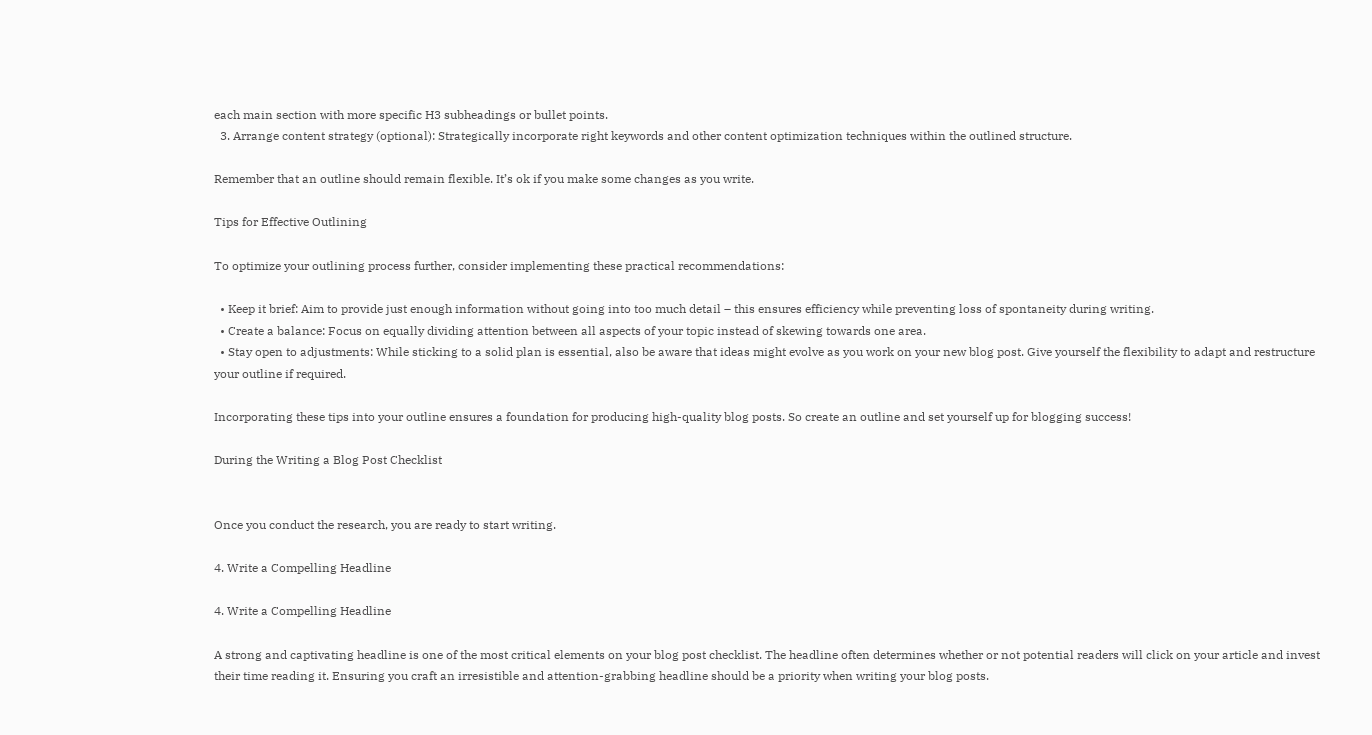each main section with more specific H3 subheadings or bullet points.
  3. Arrange content strategy (optional): Strategically incorporate right keywords and other content optimization techniques within the outlined structure.

Remember that an outline should remain flexible. It’s ok if you make some changes as you write.

Tips for Effective Outlining

To optimize your outlining process further, consider implementing these practical recommendations:

  • Keep it brief: Aim to provide just enough information without going into too much detail – this ensures efficiency while preventing loss of spontaneity during writing.
  • Create a balance: Focus on equally dividing attention between all aspects of your topic instead of skewing towards one area.
  • Stay open to adjustments: While sticking to a solid plan is essential, also be aware that ideas might evolve as you work on your new blog post. Give yourself the flexibility to adapt and restructure your outline if required.

Incorporating these tips into your outline ensures a foundation for producing high-quality blog posts. So create an outline and set yourself up for blogging success!

During the Writing a Blog Post Checklist


Once you conduct the research, you are ready to start writing.

4. Write a Compelling Headline

4. Write a Compelling Headline

A strong and captivating headline is one of the most critical elements on your blog post checklist. The headline often determines whether or not potential readers will click on your article and invest their time reading it. Ensuring you craft an irresistible and attention-grabbing headline should be a priority when writing your blog posts.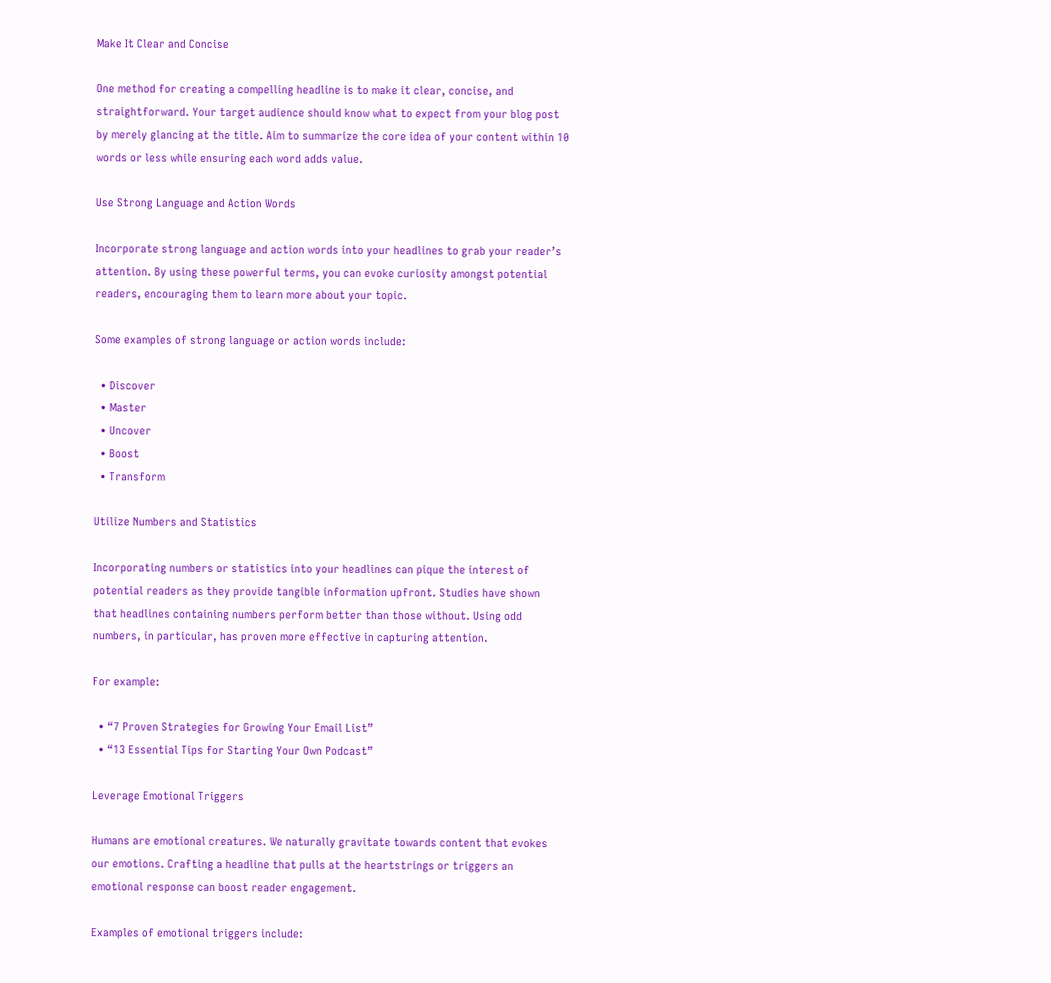Make It Clear and Concise

One method for creating a compelling headline is to make it clear, concise, and straightforward. Your target audience should know what to expect from your blog post by merely glancing at the title. Aim to summarize the core idea of your content within 10 words or less while ensuring each word adds value.

Use Strong Language and Action Words

Incorporate strong language and action words into your headlines to grab your reader’s attention. By using these powerful terms, you can evoke curiosity amongst potential readers, encouraging them to learn more about your topic.

Some examples of strong language or action words include:

  • Discover
  • Master
  • Uncover
  • Boost
  • Transform

Utilize Numbers and Statistics

Incorporating numbers or statistics into your headlines can pique the interest of potential readers as they provide tangible information upfront. Studies have shown that headlines containing numbers perform better than those without. Using odd numbers, in particular, has proven more effective in capturing attention.

For example:

  • “7 Proven Strategies for Growing Your Email List”
  • “13 Essential Tips for Starting Your Own Podcast”

Leverage Emotional Triggers

Humans are emotional creatures. We naturally gravitate towards content that evokes our emotions. Crafting a headline that pulls at the heartstrings or triggers an emotional response can boost reader engagement.

Examples of emotional triggers include: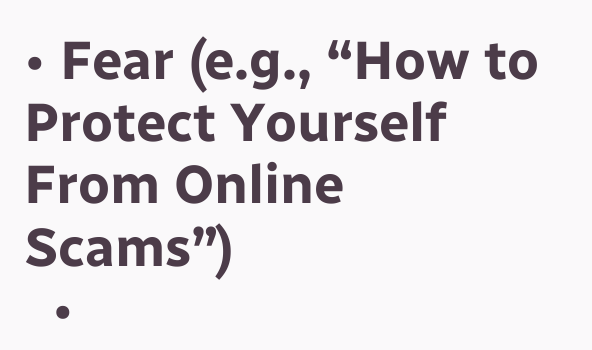• Fear (e.g., “How to Protect Yourself From Online Scams”)
  •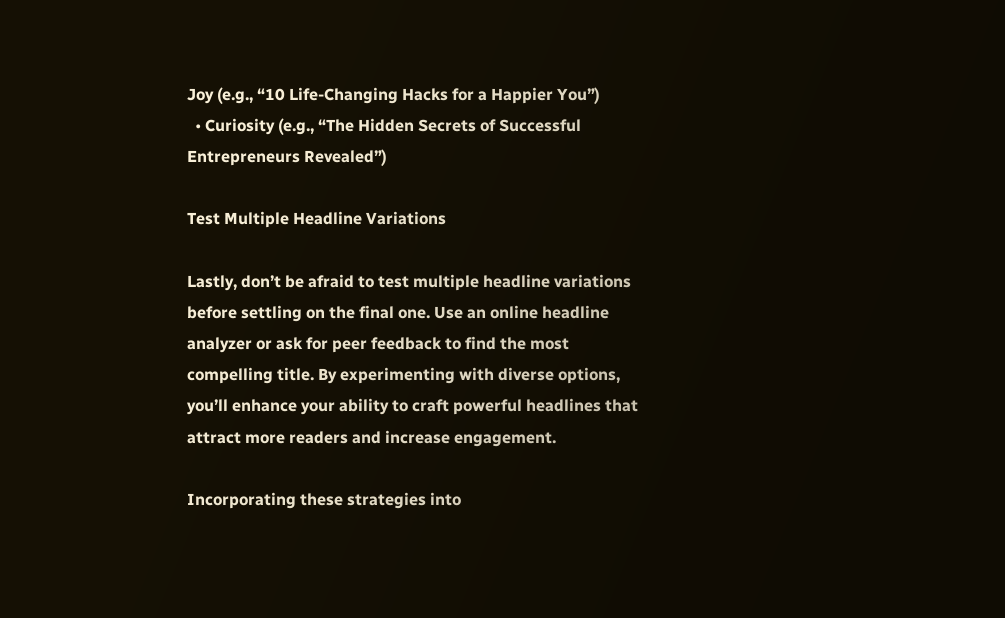Joy (e.g., “10 Life-Changing Hacks for a Happier You”)
  • Curiosity (e.g., “The Hidden Secrets of Successful Entrepreneurs Revealed”)

Test Multiple Headline Variations

Lastly, don’t be afraid to test multiple headline variations before settling on the final one. Use an online headline analyzer or ask for peer feedback to find the most compelling title. By experimenting with diverse options, you’ll enhance your ability to craft powerful headlines that attract more readers and increase engagement.

Incorporating these strategies into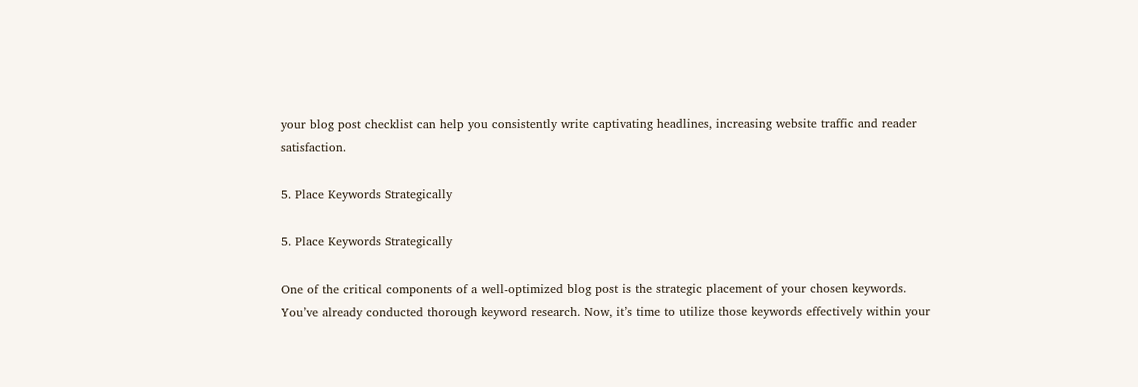your blog post checklist can help you consistently write captivating headlines, increasing website traffic and reader satisfaction.

5. Place Keywords Strategically

5. Place Keywords Strategically

One of the critical components of a well-optimized blog post is the strategic placement of your chosen keywords. You’ve already conducted thorough keyword research. Now, it’s time to utilize those keywords effectively within your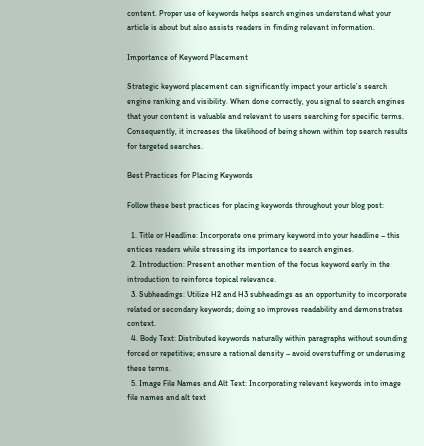content. Proper use of keywords helps search engines understand what your article is about but also assists readers in finding relevant information.

Importance of Keyword Placement

Strategic keyword placement can significantly impact your article’s search engine ranking and visibility. When done correctly, you signal to search engines that your content is valuable and relevant to users searching for specific terms. Consequently, it increases the likelihood of being shown within top search results for targeted searches.

Best Practices for Placing Keywords

Follow these best practices for placing keywords throughout your blog post:

  1. Title or Headline: Incorporate one primary keyword into your headline – this entices readers while stressing its importance to search engines.
  2. Introduction: Present another mention of the focus keyword early in the introduction to reinforce topical relevance.
  3. Subheadings: Utilize H2 and H3 subheadings as an opportunity to incorporate related or secondary keywords; doing so improves readability and demonstrates context.
  4. Body Text: Distributed keywords naturally within paragraphs without sounding forced or repetitive; ensure a rational density – avoid overstuffing or underusing these terms.
  5. Image File Names and Alt Text: Incorporating relevant keywords into image file names and alt text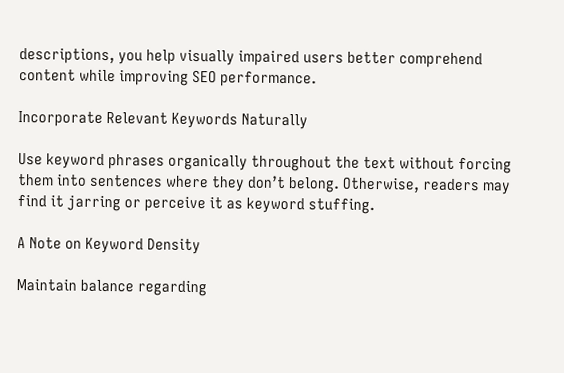descriptions, you help visually impaired users better comprehend content while improving SEO performance.

Incorporate Relevant Keywords Naturally

Use keyword phrases organically throughout the text without forcing them into sentences where they don’t belong. Otherwise, readers may find it jarring or perceive it as keyword stuffing.

A Note on Keyword Density

Maintain balance regarding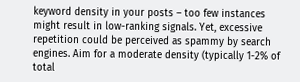keyword density in your posts – too few instances might result in low-ranking signals. Yet, excessive repetition could be perceived as spammy by search engines. Aim for a moderate density (typically 1-2% of total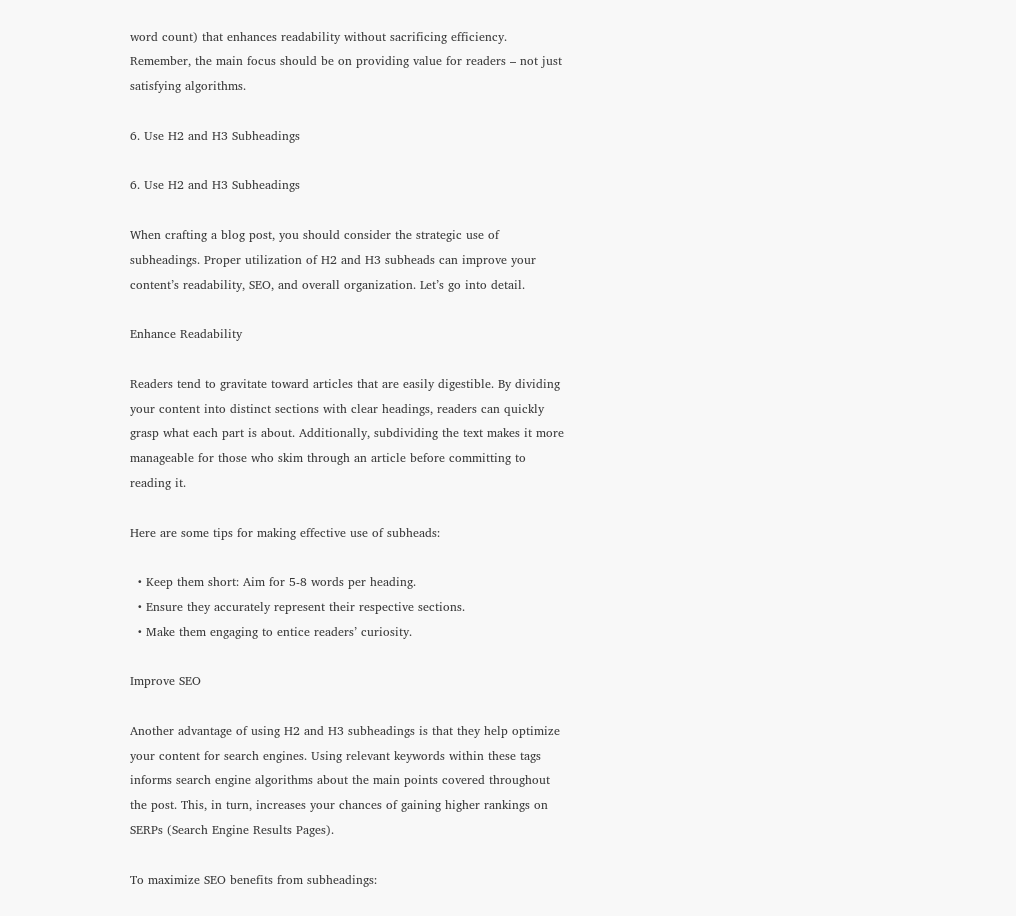word count) that enhances readability without sacrificing efficiency. Remember, the main focus should be on providing value for readers – not just satisfying algorithms.

6. Use H2 and H3 Subheadings

6. Use H2 and H3 Subheadings

When crafting a blog post, you should consider the strategic use of subheadings. Proper utilization of H2 and H3 subheads can improve your content’s readability, SEO, and overall organization. Let’s go into detail.

Enhance Readability

Readers tend to gravitate toward articles that are easily digestible. By dividing your content into distinct sections with clear headings, readers can quickly grasp what each part is about. Additionally, subdividing the text makes it more manageable for those who skim through an article before committing to reading it.

Here are some tips for making effective use of subheads:

  • Keep them short: Aim for 5-8 words per heading.
  • Ensure they accurately represent their respective sections.
  • Make them engaging to entice readers’ curiosity.

Improve SEO

Another advantage of using H2 and H3 subheadings is that they help optimize your content for search engines. Using relevant keywords within these tags informs search engine algorithms about the main points covered throughout the post. This, in turn, increases your chances of gaining higher rankings on SERPs (Search Engine Results Pages).

To maximize SEO benefits from subheadings: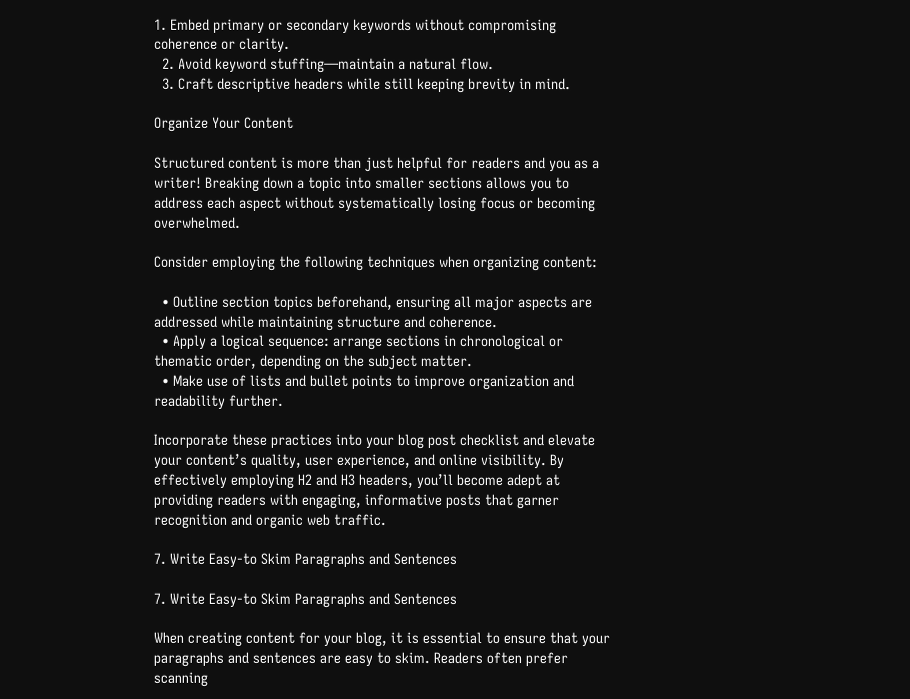1. Embed primary or secondary keywords without compromising coherence or clarity.
  2. Avoid keyword stuffing—maintain a natural flow.
  3. Craft descriptive headers while still keeping brevity in mind.

Organize Your Content

Structured content is more than just helpful for readers and you as a writer! Breaking down a topic into smaller sections allows you to address each aspect without systematically losing focus or becoming overwhelmed.

Consider employing the following techniques when organizing content:

  • Outline section topics beforehand, ensuring all major aspects are addressed while maintaining structure and coherence.
  • Apply a logical sequence: arrange sections in chronological or thematic order, depending on the subject matter.
  • Make use of lists and bullet points to improve organization and readability further.

Incorporate these practices into your blog post checklist and elevate your content’s quality, user experience, and online visibility. By effectively employing H2 and H3 headers, you’ll become adept at providing readers with engaging, informative posts that garner recognition and organic web traffic.

7. Write Easy-to Skim Paragraphs and Sentences

7. Write Easy-to Skim Paragraphs and Sentences

When creating content for your blog, it is essential to ensure that your paragraphs and sentences are easy to skim. Readers often prefer scanning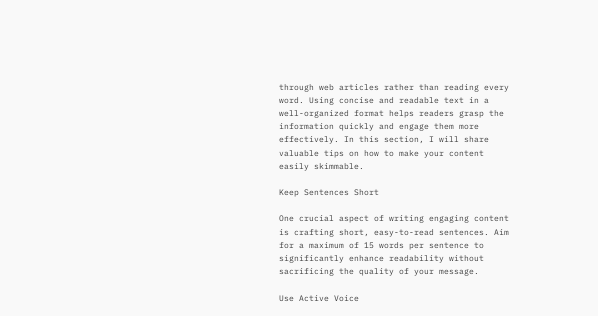through web articles rather than reading every word. Using concise and readable text in a well-organized format helps readers grasp the information quickly and engage them more effectively. In this section, I will share valuable tips on how to make your content easily skimmable.

Keep Sentences Short

One crucial aspect of writing engaging content is crafting short, easy-to-read sentences. Aim for a maximum of 15 words per sentence to significantly enhance readability without sacrificing the quality of your message.

Use Active Voice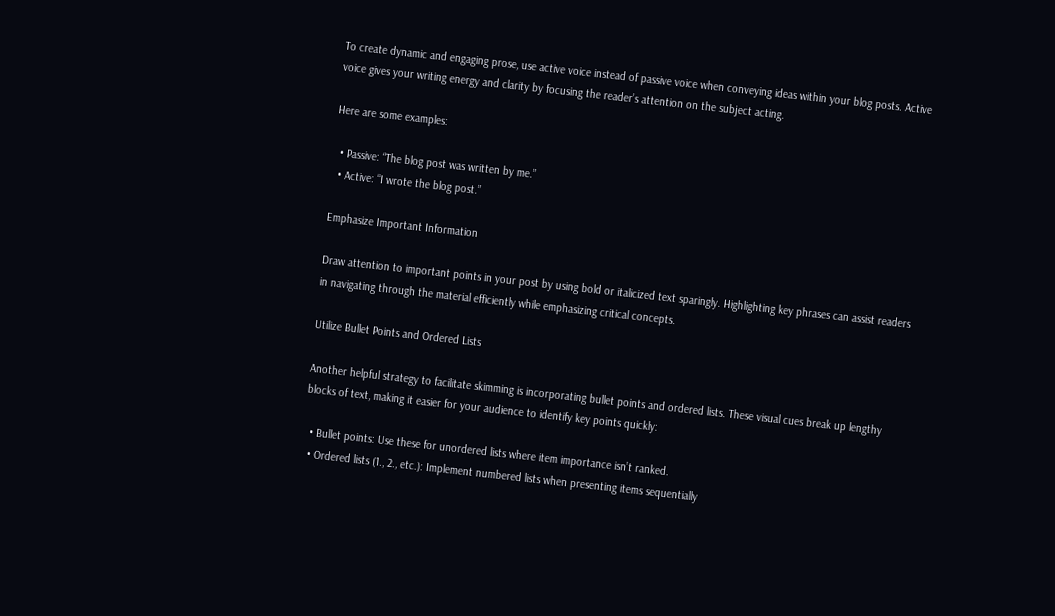To create dynamic and engaging prose, use active voice instead of passive voice when conveying ideas within your blog posts. Active voice gives your writing energy and clarity by focusing the reader’s attention on the subject acting.

Here are some examples:

  • Passive: “The blog post was written by me.”
  • Active: “I wrote the blog post.”

Emphasize Important Information

Draw attention to important points in your post by using bold or italicized text sparingly. Highlighting key phrases can assist readers in navigating through the material efficiently while emphasizing critical concepts.

Utilize Bullet Points and Ordered Lists

Another helpful strategy to facilitate skimming is incorporating bullet points and ordered lists. These visual cues break up lengthy blocks of text, making it easier for your audience to identify key points quickly:

  • Bullet points: Use these for unordered lists where item importance isn’t ranked.
  • Ordered lists (1., 2., etc.): Implement numbered lists when presenting items sequentially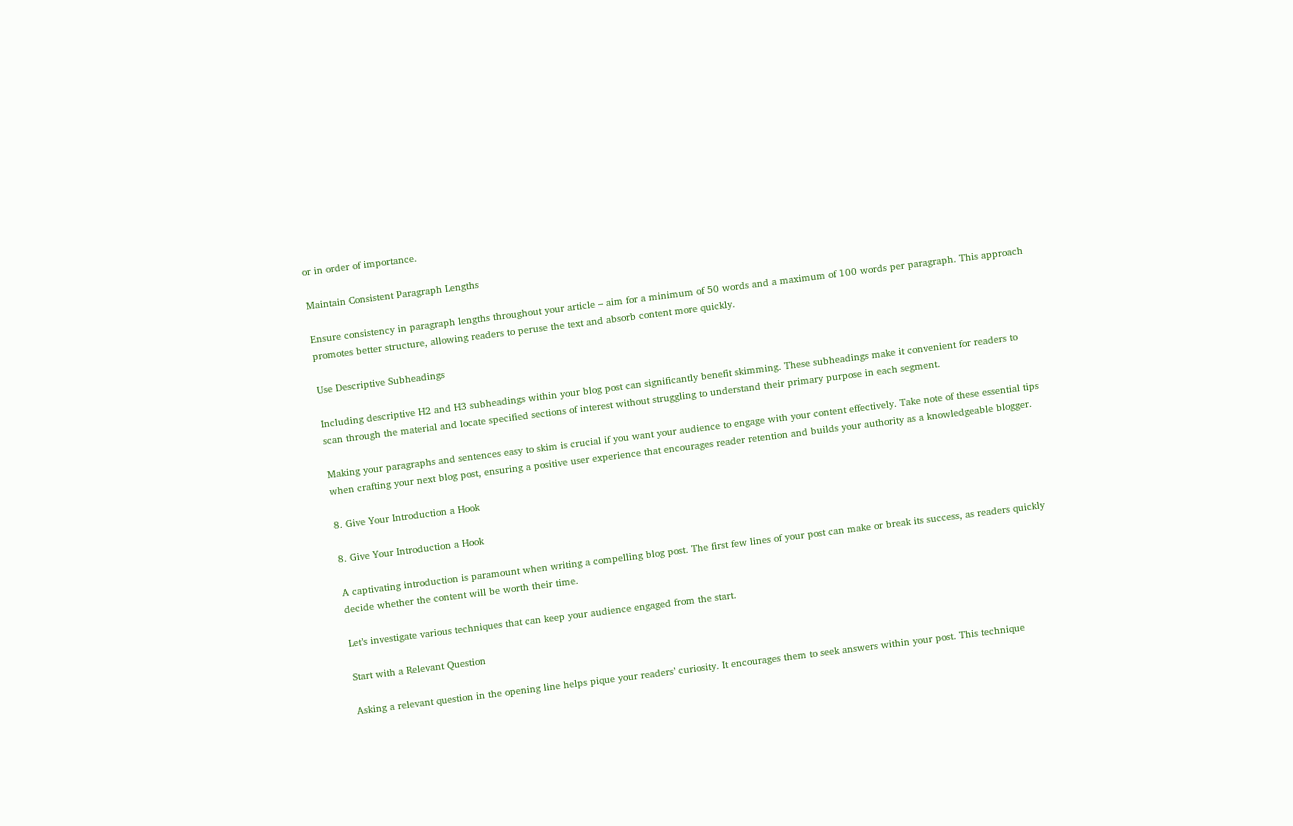or in order of importance.

Maintain Consistent Paragraph Lengths

Ensure consistency in paragraph lengths throughout your article – aim for a minimum of 50 words and a maximum of 100 words per paragraph. This approach promotes better structure, allowing readers to peruse the text and absorb content more quickly.

Use Descriptive Subheadings

Including descriptive H2 and H3 subheadings within your blog post can significantly benefit skimming. These subheadings make it convenient for readers to scan through the material and locate specified sections of interest without struggling to understand their primary purpose in each segment.

Making your paragraphs and sentences easy to skim is crucial if you want your audience to engage with your content effectively. Take note of these essential tips when crafting your next blog post, ensuring a positive user experience that encourages reader retention and builds your authority as a knowledgeable blogger.

8. Give Your Introduction a Hook

8. Give Your Introduction a Hook

A captivating introduction is paramount when writing a compelling blog post. The first few lines of your post can make or break its success, as readers quickly decide whether the content will be worth their time.

Let’s investigate various techniques that can keep your audience engaged from the start.

Start with a Relevant Question

Asking a relevant question in the opening line helps pique your readers’ curiosity. It encourages them to seek answers within your post. This technique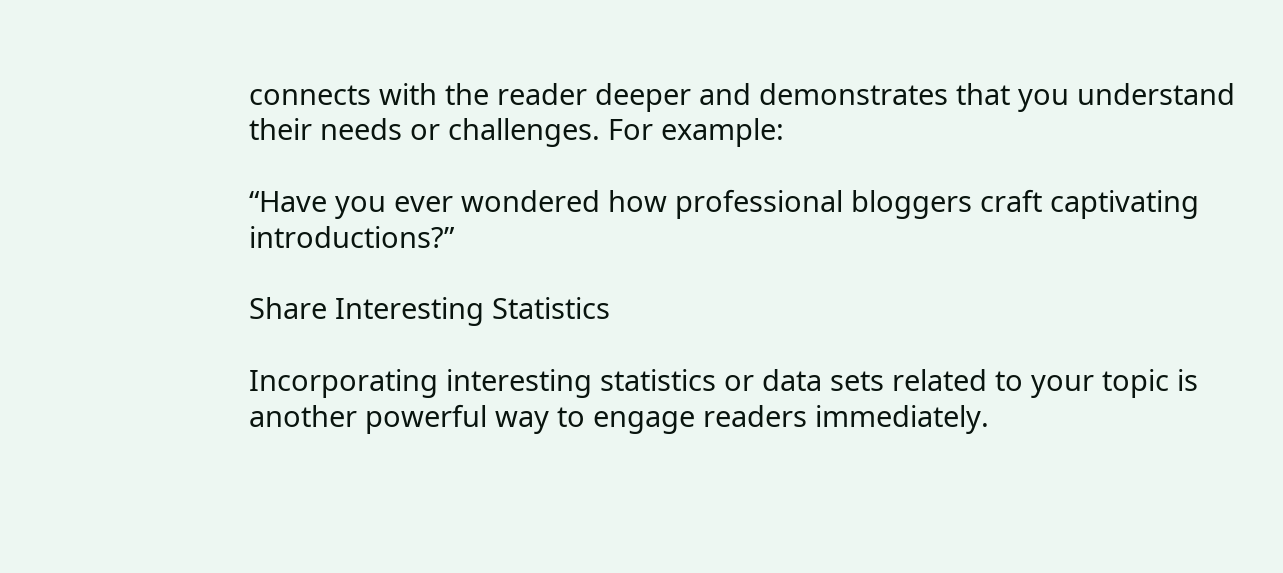connects with the reader deeper and demonstrates that you understand their needs or challenges. For example:

“Have you ever wondered how professional bloggers craft captivating introductions?”

Share Interesting Statistics

Incorporating interesting statistics or data sets related to your topic is another powerful way to engage readers immediately.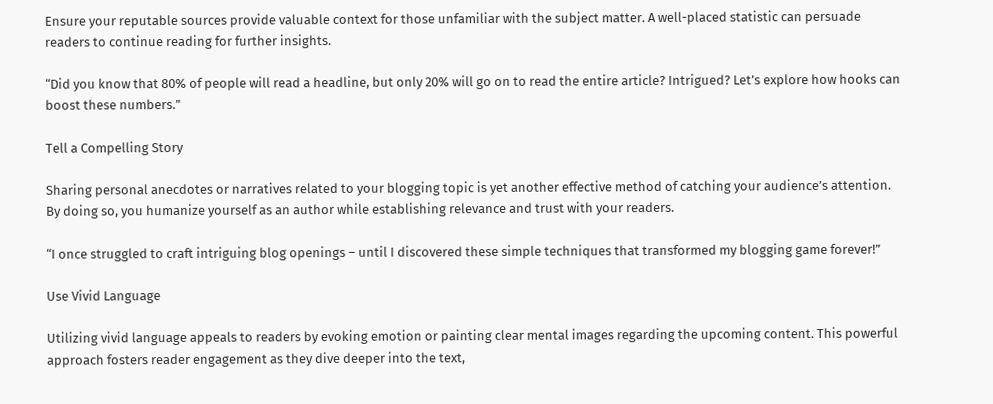Ensure your reputable sources provide valuable context for those unfamiliar with the subject matter. A well-placed statistic can persuade readers to continue reading for further insights.

“Did you know that 80% of people will read a headline, but only 20% will go on to read the entire article? Intrigued? Let’s explore how hooks can boost these numbers.”

Tell a Compelling Story

Sharing personal anecdotes or narratives related to your blogging topic is yet another effective method of catching your audience’s attention. By doing so, you humanize yourself as an author while establishing relevance and trust with your readers.

“I once struggled to craft intriguing blog openings – until I discovered these simple techniques that transformed my blogging game forever!”

Use Vivid Language

Utilizing vivid language appeals to readers by evoking emotion or painting clear mental images regarding the upcoming content. This powerful approach fosters reader engagement as they dive deeper into the text,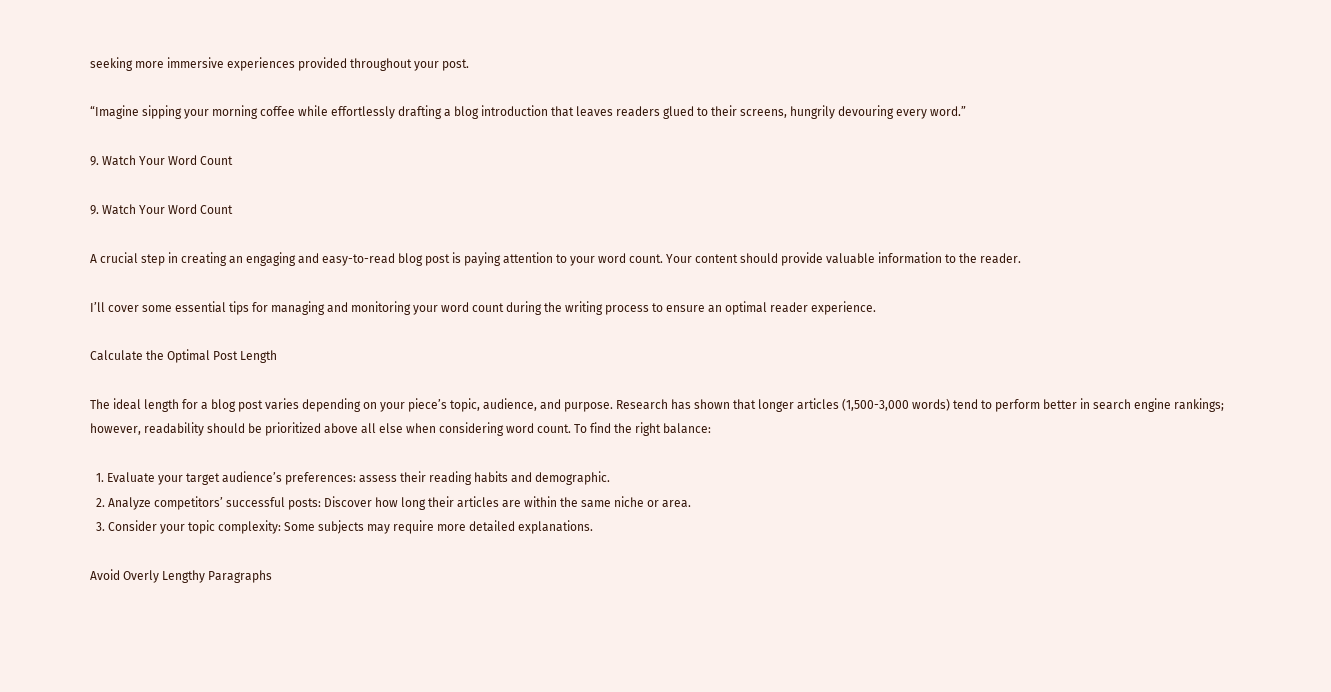seeking more immersive experiences provided throughout your post.

“Imagine sipping your morning coffee while effortlessly drafting a blog introduction that leaves readers glued to their screens, hungrily devouring every word.”

9. Watch Your Word Count

9. Watch Your Word Count

A crucial step in creating an engaging and easy-to-read blog post is paying attention to your word count. Your content should provide valuable information to the reader.

I’ll cover some essential tips for managing and monitoring your word count during the writing process to ensure an optimal reader experience.

Calculate the Optimal Post Length

The ideal length for a blog post varies depending on your piece’s topic, audience, and purpose. Research has shown that longer articles (1,500-3,000 words) tend to perform better in search engine rankings; however, readability should be prioritized above all else when considering word count. To find the right balance:

  1. Evaluate your target audience’s preferences: assess their reading habits and demographic.
  2. Analyze competitors’ successful posts: Discover how long their articles are within the same niche or area.
  3. Consider your topic complexity: Some subjects may require more detailed explanations.

Avoid Overly Lengthy Paragraphs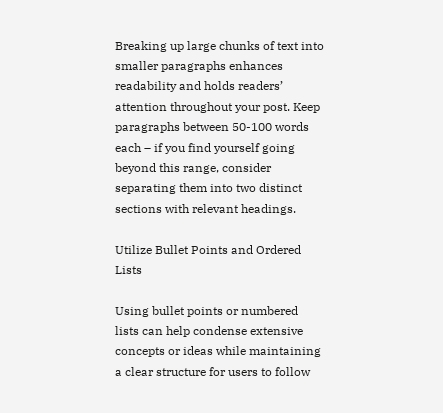Breaking up large chunks of text into smaller paragraphs enhances readability and holds readers’ attention throughout your post. Keep paragraphs between 50-100 words each – if you find yourself going beyond this range, consider separating them into two distinct sections with relevant headings.

Utilize Bullet Points and Ordered Lists

Using bullet points or numbered lists can help condense extensive concepts or ideas while maintaining a clear structure for users to follow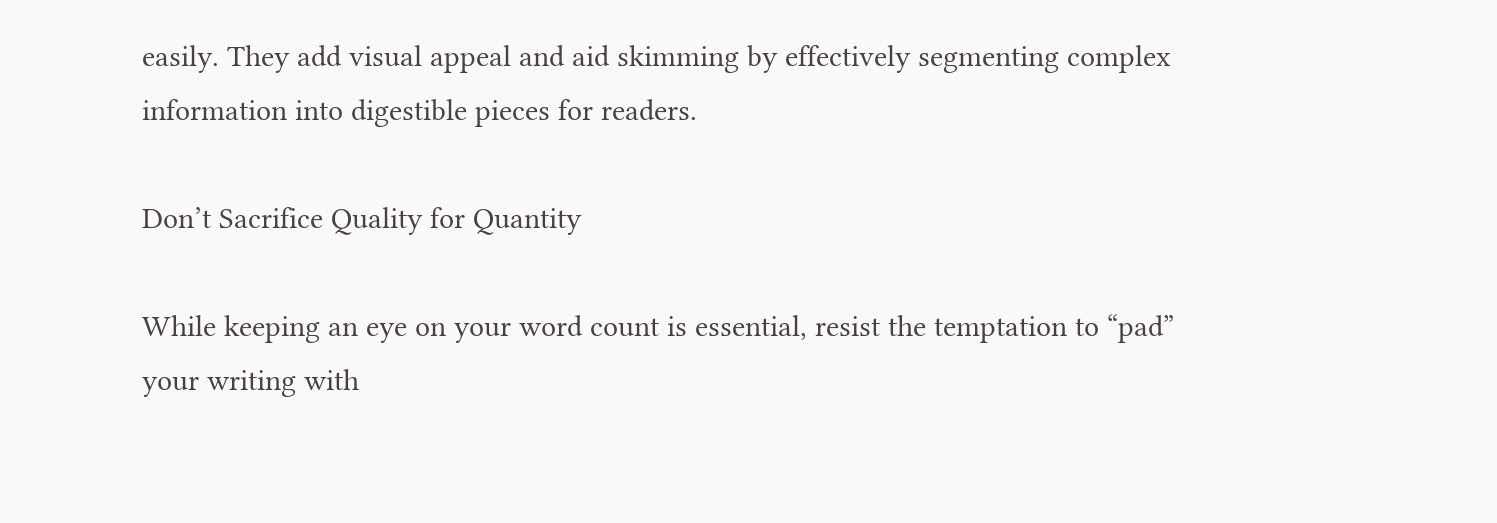easily. They add visual appeal and aid skimming by effectively segmenting complex information into digestible pieces for readers.

Don’t Sacrifice Quality for Quantity

While keeping an eye on your word count is essential, resist the temptation to “pad” your writing with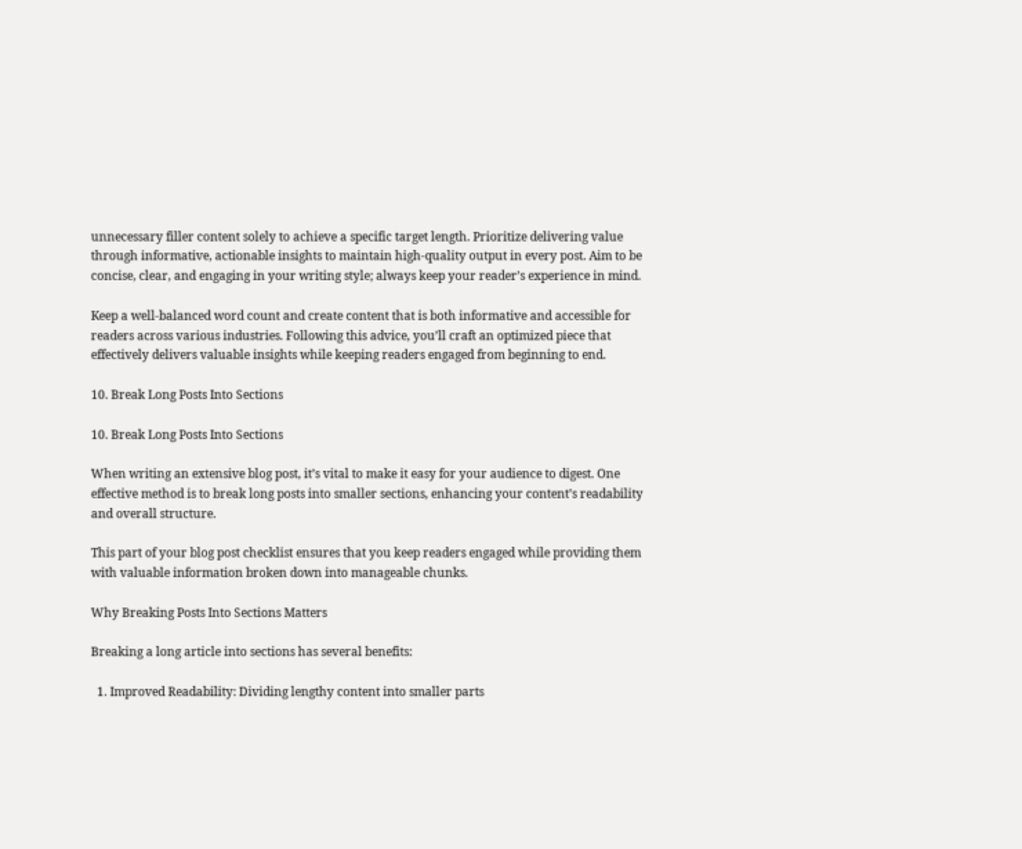unnecessary filler content solely to achieve a specific target length. Prioritize delivering value through informative, actionable insights to maintain high-quality output in every post. Aim to be concise, clear, and engaging in your writing style; always keep your reader’s experience in mind.

Keep a well-balanced word count and create content that is both informative and accessible for readers across various industries. Following this advice, you’ll craft an optimized piece that effectively delivers valuable insights while keeping readers engaged from beginning to end.

10. Break Long Posts Into Sections

10. Break Long Posts Into Sections

When writing an extensive blog post, it’s vital to make it easy for your audience to digest. One effective method is to break long posts into smaller sections, enhancing your content’s readability and overall structure.

This part of your blog post checklist ensures that you keep readers engaged while providing them with valuable information broken down into manageable chunks.

Why Breaking Posts Into Sections Matters

Breaking a long article into sections has several benefits:

  1. Improved Readability: Dividing lengthy content into smaller parts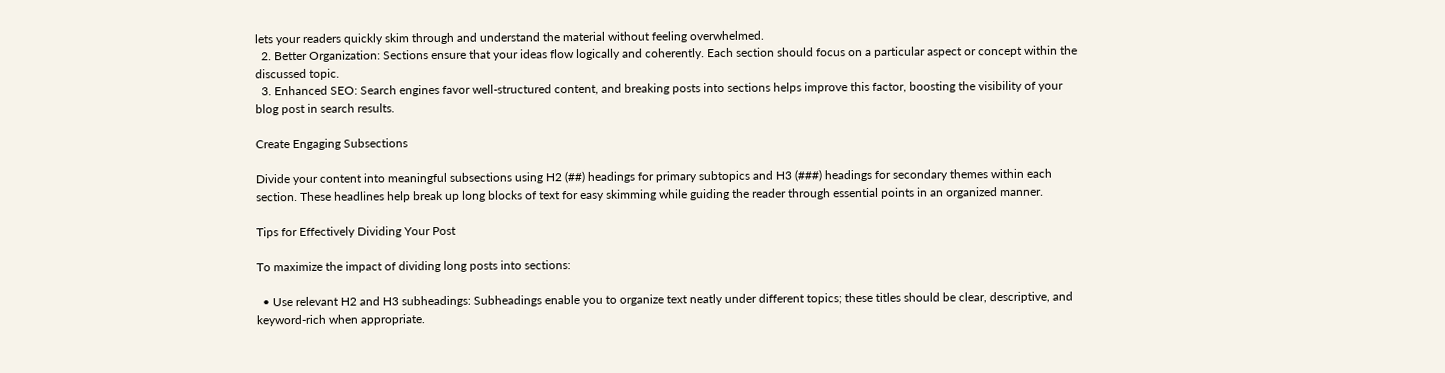lets your readers quickly skim through and understand the material without feeling overwhelmed.
  2. Better Organization: Sections ensure that your ideas flow logically and coherently. Each section should focus on a particular aspect or concept within the discussed topic.
  3. Enhanced SEO: Search engines favor well-structured content, and breaking posts into sections helps improve this factor, boosting the visibility of your blog post in search results.

Create Engaging Subsections

Divide your content into meaningful subsections using H2 (##) headings for primary subtopics and H3 (###) headings for secondary themes within each section. These headlines help break up long blocks of text for easy skimming while guiding the reader through essential points in an organized manner.

Tips for Effectively Dividing Your Post

To maximize the impact of dividing long posts into sections:

  • Use relevant H2 and H3 subheadings: Subheadings enable you to organize text neatly under different topics; these titles should be clear, descriptive, and keyword-rich when appropriate.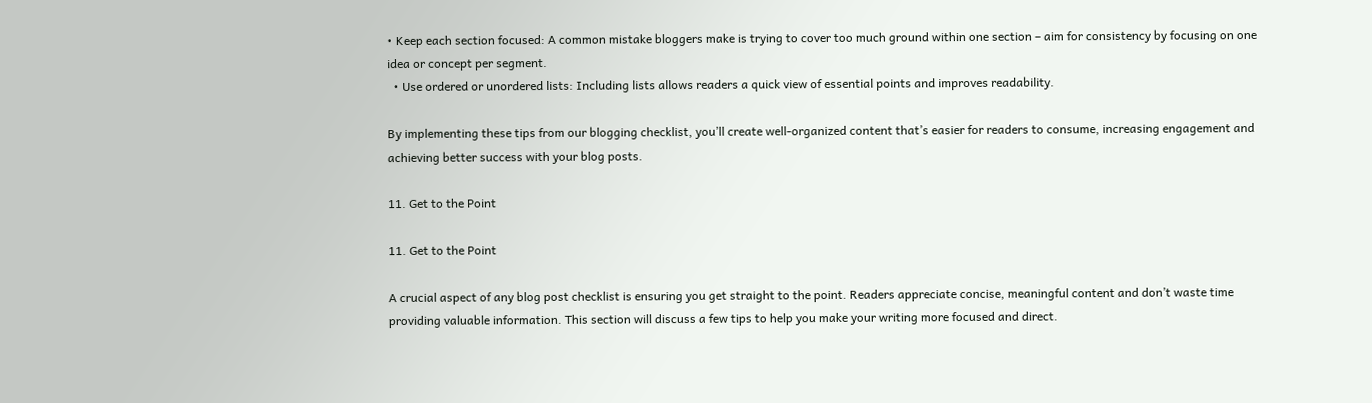• Keep each section focused: A common mistake bloggers make is trying to cover too much ground within one section – aim for consistency by focusing on one idea or concept per segment.
  • Use ordered or unordered lists: Including lists allows readers a quick view of essential points and improves readability.

By implementing these tips from our blogging checklist, you’ll create well-organized content that’s easier for readers to consume, increasing engagement and achieving better success with your blog posts.

11. Get to the Point

11. Get to the Point

A crucial aspect of any blog post checklist is ensuring you get straight to the point. Readers appreciate concise, meaningful content and don’t waste time providing valuable information. This section will discuss a few tips to help you make your writing more focused and direct.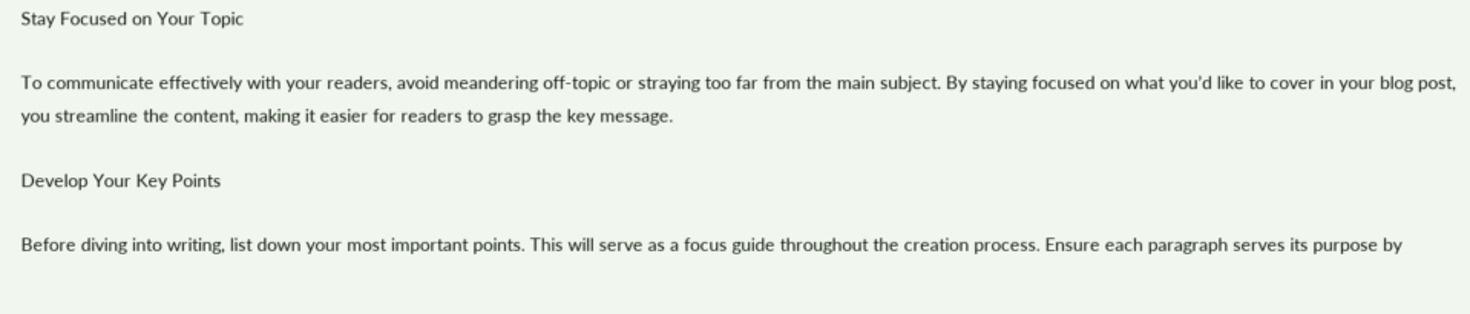Stay Focused on Your Topic

To communicate effectively with your readers, avoid meandering off-topic or straying too far from the main subject. By staying focused on what you’d like to cover in your blog post, you streamline the content, making it easier for readers to grasp the key message.

Develop Your Key Points

Before diving into writing, list down your most important points. This will serve as a focus guide throughout the creation process. Ensure each paragraph serves its purpose by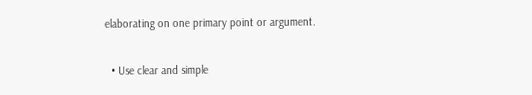elaborating on one primary point or argument.

  • Use clear and simple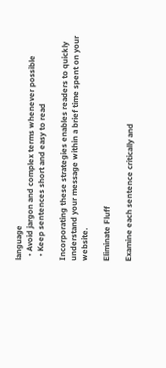language
  • Avoid jargon and complex terms whenever possible
  • Keep sentences short and easy to read

Incorporating these strategies enables readers to quickly understand your message within a brief time spent on your website.

Eliminate Fluff

Examine each sentence critically and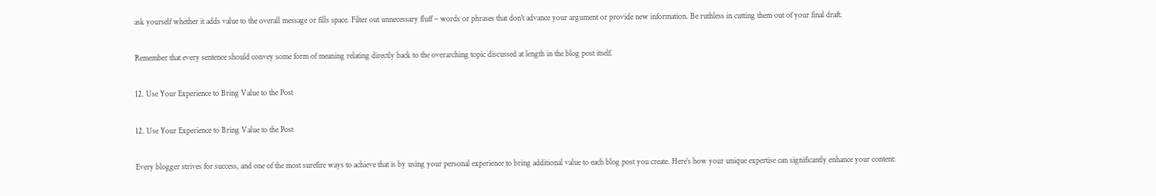ask yourself whether it adds value to the overall message or fills space. Filter out unnecessary fluff – words or phrases that don’t advance your argument or provide new information. Be ruthless in cutting them out of your final draft.

Remember that every sentence should convey some form of meaning relating directly back to the overarching topic discussed at length in the blog post itself.

12. Use Your Experience to Bring Value to the Post

12. Use Your Experience to Bring Value to the Post

Every blogger strives for success, and one of the most surefire ways to achieve that is by using your personal experience to bring additional value to each blog post you create. Here’s how your unique expertise can significantly enhance your content: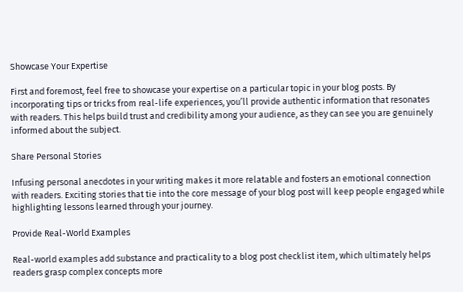Showcase Your Expertise

First and foremost, feel free to showcase your expertise on a particular topic in your blog posts. By incorporating tips or tricks from real-life experiences, you’ll provide authentic information that resonates with readers. This helps build trust and credibility among your audience, as they can see you are genuinely informed about the subject.

Share Personal Stories

Infusing personal anecdotes in your writing makes it more relatable and fosters an emotional connection with readers. Exciting stories that tie into the core message of your blog post will keep people engaged while highlighting lessons learned through your journey.

Provide Real-World Examples

Real-world examples add substance and practicality to a blog post checklist item, which ultimately helps readers grasp complex concepts more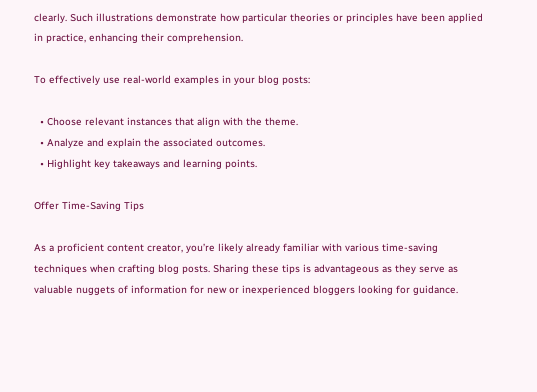clearly. Such illustrations demonstrate how particular theories or principles have been applied in practice, enhancing their comprehension.

To effectively use real-world examples in your blog posts:

  • Choose relevant instances that align with the theme.
  • Analyze and explain the associated outcomes.
  • Highlight key takeaways and learning points.

Offer Time-Saving Tips

As a proficient content creator, you’re likely already familiar with various time-saving techniques when crafting blog posts. Sharing these tips is advantageous as they serve as valuable nuggets of information for new or inexperienced bloggers looking for guidance.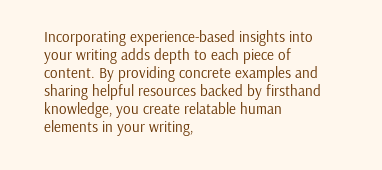Incorporating experience-based insights into your writing adds depth to each piece of content. By providing concrete examples and sharing helpful resources backed by firsthand knowledge, you create relatable human elements in your writing,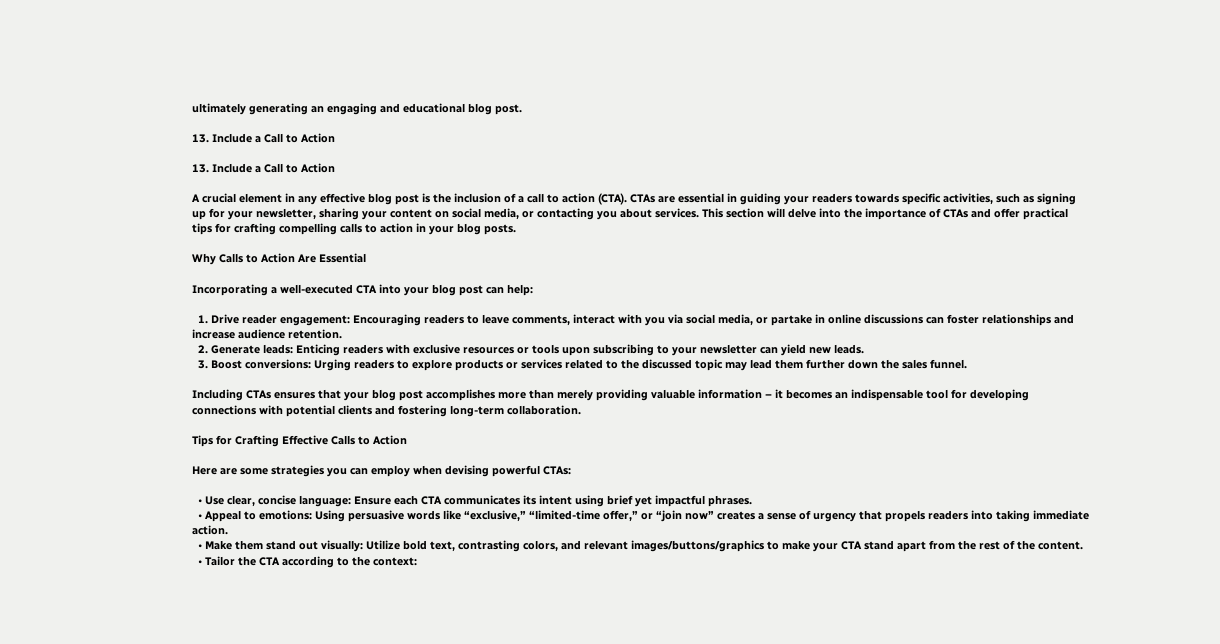ultimately generating an engaging and educational blog post.

13. Include a Call to Action

13. Include a Call to Action

A crucial element in any effective blog post is the inclusion of a call to action (CTA). CTAs are essential in guiding your readers towards specific activities, such as signing up for your newsletter, sharing your content on social media, or contacting you about services. This section will delve into the importance of CTAs and offer practical tips for crafting compelling calls to action in your blog posts.

Why Calls to Action Are Essential

Incorporating a well-executed CTA into your blog post can help:

  1. Drive reader engagement: Encouraging readers to leave comments, interact with you via social media, or partake in online discussions can foster relationships and increase audience retention.
  2. Generate leads: Enticing readers with exclusive resources or tools upon subscribing to your newsletter can yield new leads.
  3. Boost conversions: Urging readers to explore products or services related to the discussed topic may lead them further down the sales funnel.

Including CTAs ensures that your blog post accomplishes more than merely providing valuable information – it becomes an indispensable tool for developing connections with potential clients and fostering long-term collaboration.

Tips for Crafting Effective Calls to Action

Here are some strategies you can employ when devising powerful CTAs:

  • Use clear, concise language: Ensure each CTA communicates its intent using brief yet impactful phrases.
  • Appeal to emotions: Using persuasive words like “exclusive,” “limited-time offer,” or “join now” creates a sense of urgency that propels readers into taking immediate action.
  • Make them stand out visually: Utilize bold text, contrasting colors, and relevant images/buttons/graphics to make your CTA stand apart from the rest of the content.
  • Tailor the CTA according to the context: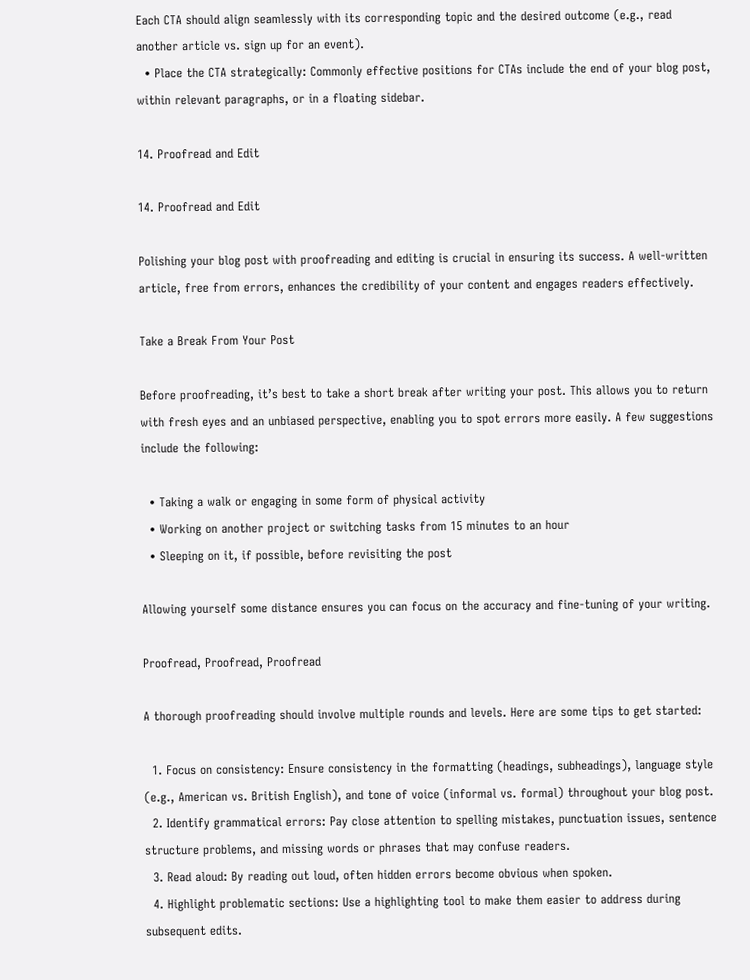Each CTA should align seamlessly with its corresponding topic and the desired outcome (e.g., read another article vs. sign up for an event).
  • Place the CTA strategically: Commonly effective positions for CTAs include the end of your blog post, within relevant paragraphs, or in a floating sidebar.

14. Proofread and Edit

14. Proofread and Edit

Polishing your blog post with proofreading and editing is crucial in ensuring its success. A well-written article, free from errors, enhances the credibility of your content and engages readers effectively.

Take a Break From Your Post

Before proofreading, it’s best to take a short break after writing your post. This allows you to return with fresh eyes and an unbiased perspective, enabling you to spot errors more easily. A few suggestions include the following:

  • Taking a walk or engaging in some form of physical activity
  • Working on another project or switching tasks from 15 minutes to an hour
  • Sleeping on it, if possible, before revisiting the post

Allowing yourself some distance ensures you can focus on the accuracy and fine-tuning of your writing.

Proofread, Proofread, Proofread

A thorough proofreading should involve multiple rounds and levels. Here are some tips to get started:

  1. Focus on consistency: Ensure consistency in the formatting (headings, subheadings), language style (e.g., American vs. British English), and tone of voice (informal vs. formal) throughout your blog post.
  2. Identify grammatical errors: Pay close attention to spelling mistakes, punctuation issues, sentence structure problems, and missing words or phrases that may confuse readers.
  3. Read aloud: By reading out loud, often hidden errors become obvious when spoken.
  4. Highlight problematic sections: Use a highlighting tool to make them easier to address during subsequent edits.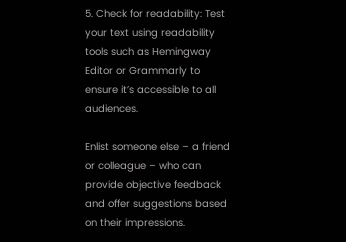5. Check for readability: Test your text using readability tools such as Hemingway Editor or Grammarly to ensure it’s accessible to all audiences.

Enlist someone else – a friend or colleague – who can provide objective feedback and offer suggestions based on their impressions.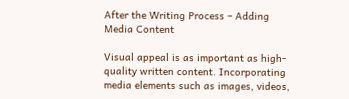After the Writing Process – Adding Media Content

Visual appeal is as important as high-quality written content. Incorporating media elements such as images, videos,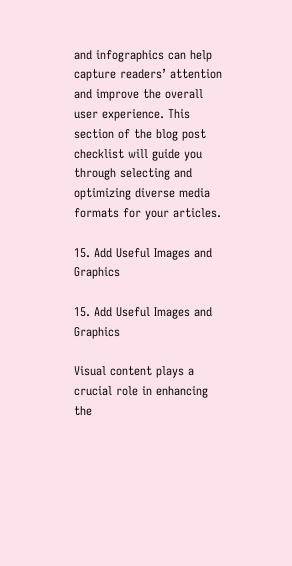and infographics can help capture readers’ attention and improve the overall user experience. This section of the blog post checklist will guide you through selecting and optimizing diverse media formats for your articles.

15. Add Useful Images and Graphics

15. Add Useful Images and Graphics

Visual content plays a crucial role in enhancing the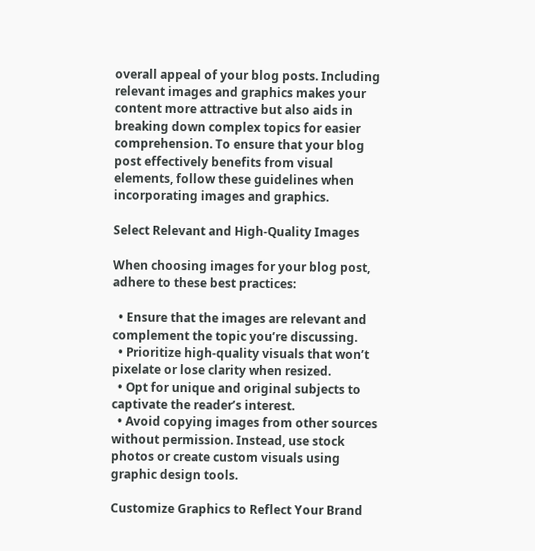overall appeal of your blog posts. Including relevant images and graphics makes your content more attractive but also aids in breaking down complex topics for easier comprehension. To ensure that your blog post effectively benefits from visual elements, follow these guidelines when incorporating images and graphics.

Select Relevant and High-Quality Images

When choosing images for your blog post, adhere to these best practices:

  • Ensure that the images are relevant and complement the topic you’re discussing.
  • Prioritize high-quality visuals that won’t pixelate or lose clarity when resized.
  • Opt for unique and original subjects to captivate the reader’s interest.
  • Avoid copying images from other sources without permission. Instead, use stock photos or create custom visuals using graphic design tools.

Customize Graphics to Reflect Your Brand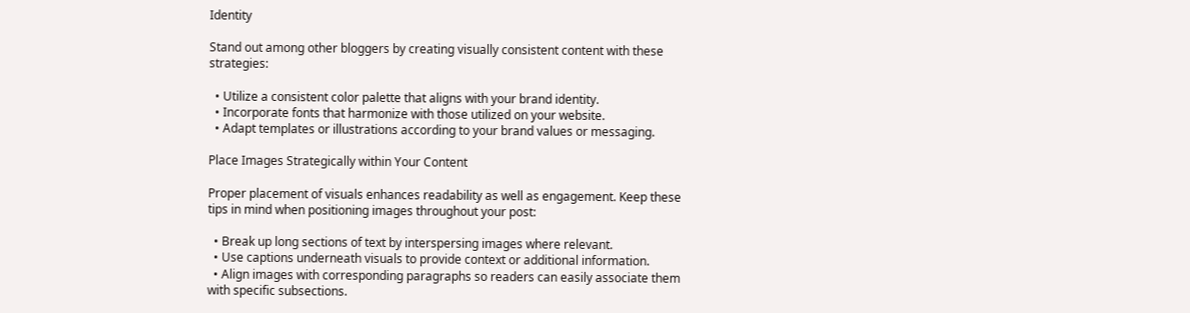Identity

Stand out among other bloggers by creating visually consistent content with these strategies:

  • Utilize a consistent color palette that aligns with your brand identity.
  • Incorporate fonts that harmonize with those utilized on your website.
  • Adapt templates or illustrations according to your brand values or messaging.

Place Images Strategically within Your Content

Proper placement of visuals enhances readability as well as engagement. Keep these tips in mind when positioning images throughout your post:

  • Break up long sections of text by interspersing images where relevant.
  • Use captions underneath visuals to provide context or additional information.
  • Align images with corresponding paragraphs so readers can easily associate them with specific subsections.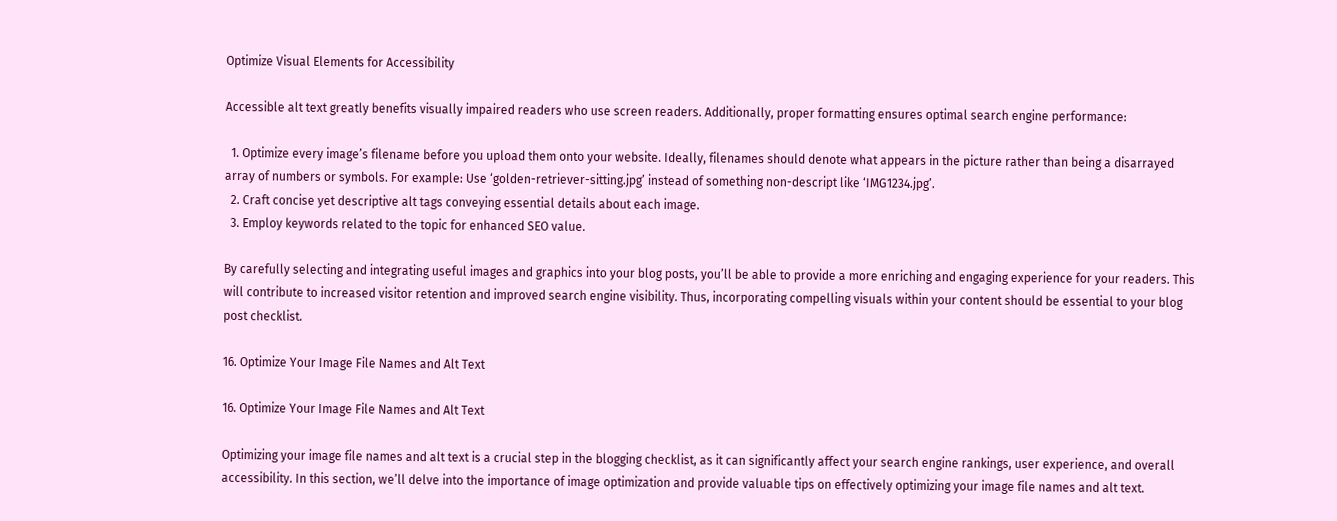Optimize Visual Elements for Accessibility

Accessible alt text greatly benefits visually impaired readers who use screen readers. Additionally, proper formatting ensures optimal search engine performance:

  1. Optimize every image’s filename before you upload them onto your website. Ideally, filenames should denote what appears in the picture rather than being a disarrayed array of numbers or symbols. For example: Use ‘golden-retriever-sitting.jpg’ instead of something non-descript like ‘IMG1234.jpg’.
  2. Craft concise yet descriptive alt tags conveying essential details about each image.
  3. Employ keywords related to the topic for enhanced SEO value.

By carefully selecting and integrating useful images and graphics into your blog posts, you’ll be able to provide a more enriching and engaging experience for your readers. This will contribute to increased visitor retention and improved search engine visibility. Thus, incorporating compelling visuals within your content should be essential to your blog post checklist.

16. Optimize Your Image File Names and Alt Text

16. Optimize Your Image File Names and Alt Text

Optimizing your image file names and alt text is a crucial step in the blogging checklist, as it can significantly affect your search engine rankings, user experience, and overall accessibility. In this section, we’ll delve into the importance of image optimization and provide valuable tips on effectively optimizing your image file names and alt text.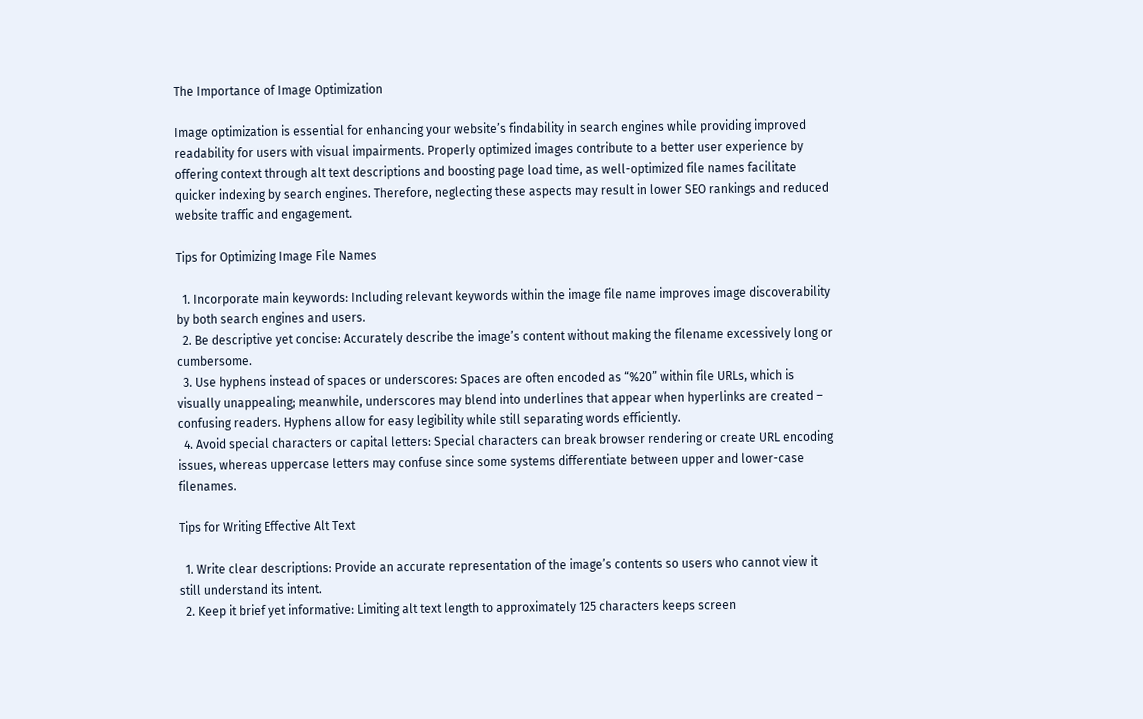The Importance of Image Optimization

Image optimization is essential for enhancing your website’s findability in search engines while providing improved readability for users with visual impairments. Properly optimized images contribute to a better user experience by offering context through alt text descriptions and boosting page load time, as well-optimized file names facilitate quicker indexing by search engines. Therefore, neglecting these aspects may result in lower SEO rankings and reduced website traffic and engagement.

Tips for Optimizing Image File Names

  1. Incorporate main keywords: Including relevant keywords within the image file name improves image discoverability by both search engines and users.
  2. Be descriptive yet concise: Accurately describe the image’s content without making the filename excessively long or cumbersome.
  3. Use hyphens instead of spaces or underscores: Spaces are often encoded as “%20” within file URLs, which is visually unappealing; meanwhile, underscores may blend into underlines that appear when hyperlinks are created – confusing readers. Hyphens allow for easy legibility while still separating words efficiently.
  4. Avoid special characters or capital letters: Special characters can break browser rendering or create URL encoding issues, whereas uppercase letters may confuse since some systems differentiate between upper and lower-case filenames.

Tips for Writing Effective Alt Text

  1. Write clear descriptions: Provide an accurate representation of the image’s contents so users who cannot view it still understand its intent.
  2. Keep it brief yet informative: Limiting alt text length to approximately 125 characters keeps screen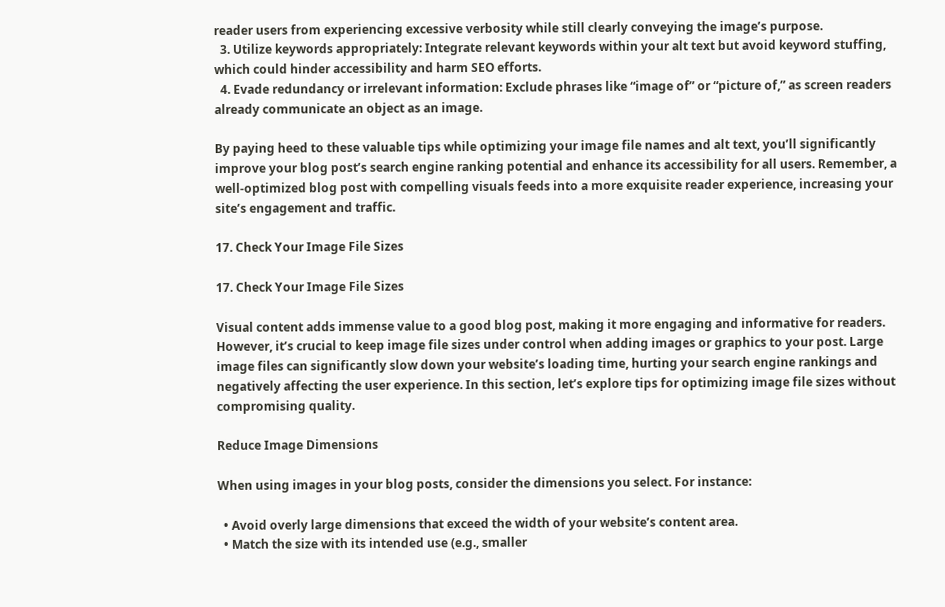reader users from experiencing excessive verbosity while still clearly conveying the image’s purpose.
  3. Utilize keywords appropriately: Integrate relevant keywords within your alt text but avoid keyword stuffing, which could hinder accessibility and harm SEO efforts.
  4. Evade redundancy or irrelevant information: Exclude phrases like “image of” or “picture of,” as screen readers already communicate an object as an image.

By paying heed to these valuable tips while optimizing your image file names and alt text, you’ll significantly improve your blog post’s search engine ranking potential and enhance its accessibility for all users. Remember, a well-optimized blog post with compelling visuals feeds into a more exquisite reader experience, increasing your site’s engagement and traffic.

17. Check Your Image File Sizes

17. Check Your Image File Sizes

Visual content adds immense value to a good blog post, making it more engaging and informative for readers. However, it’s crucial to keep image file sizes under control when adding images or graphics to your post. Large image files can significantly slow down your website’s loading time, hurting your search engine rankings and negatively affecting the user experience. In this section, let’s explore tips for optimizing image file sizes without compromising quality.

Reduce Image Dimensions

When using images in your blog posts, consider the dimensions you select. For instance:

  • Avoid overly large dimensions that exceed the width of your website’s content area.
  • Match the size with its intended use (e.g., smaller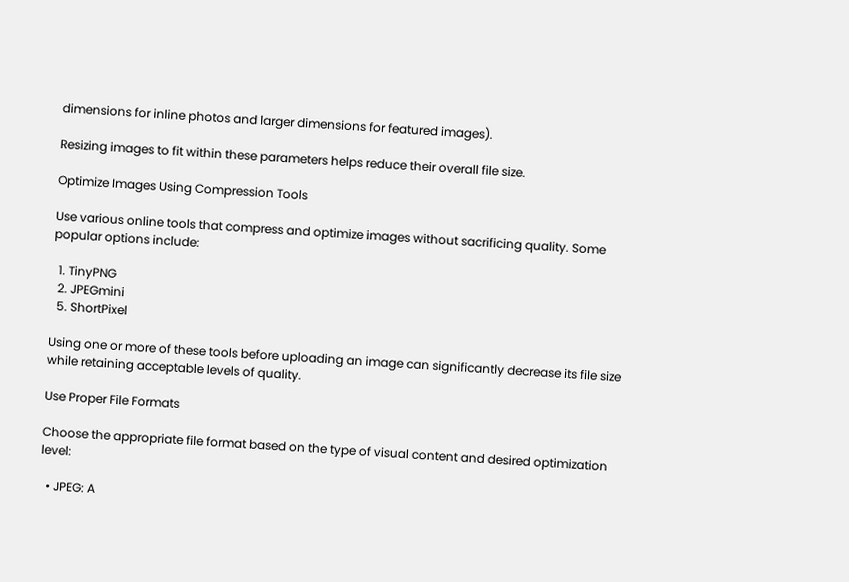dimensions for inline photos and larger dimensions for featured images).

Resizing images to fit within these parameters helps reduce their overall file size.

Optimize Images Using Compression Tools

Use various online tools that compress and optimize images without sacrificing quality. Some popular options include:

  1. TinyPNG
  2. JPEGmini
  5. ShortPixel

Using one or more of these tools before uploading an image can significantly decrease its file size while retaining acceptable levels of quality.

Use Proper File Formats

Choose the appropriate file format based on the type of visual content and desired optimization level:

  • JPEG: A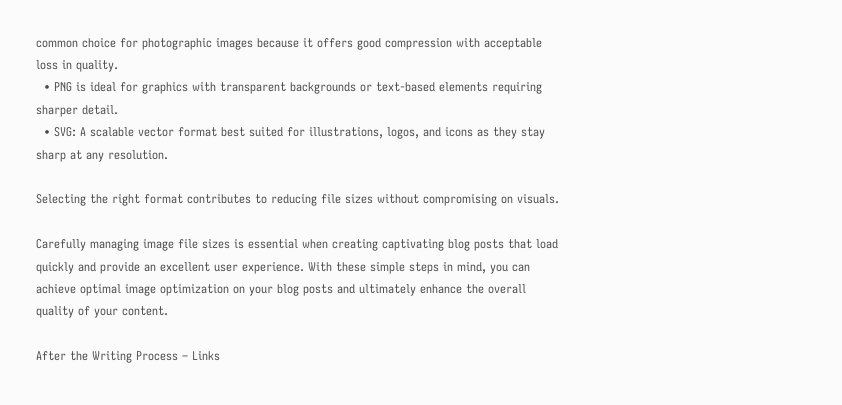common choice for photographic images because it offers good compression with acceptable loss in quality.
  • PNG is ideal for graphics with transparent backgrounds or text-based elements requiring sharper detail.
  • SVG: A scalable vector format best suited for illustrations, logos, and icons as they stay sharp at any resolution.

Selecting the right format contributes to reducing file sizes without compromising on visuals.

Carefully managing image file sizes is essential when creating captivating blog posts that load quickly and provide an excellent user experience. With these simple steps in mind, you can achieve optimal image optimization on your blog posts and ultimately enhance the overall quality of your content.

After the Writing Process – Links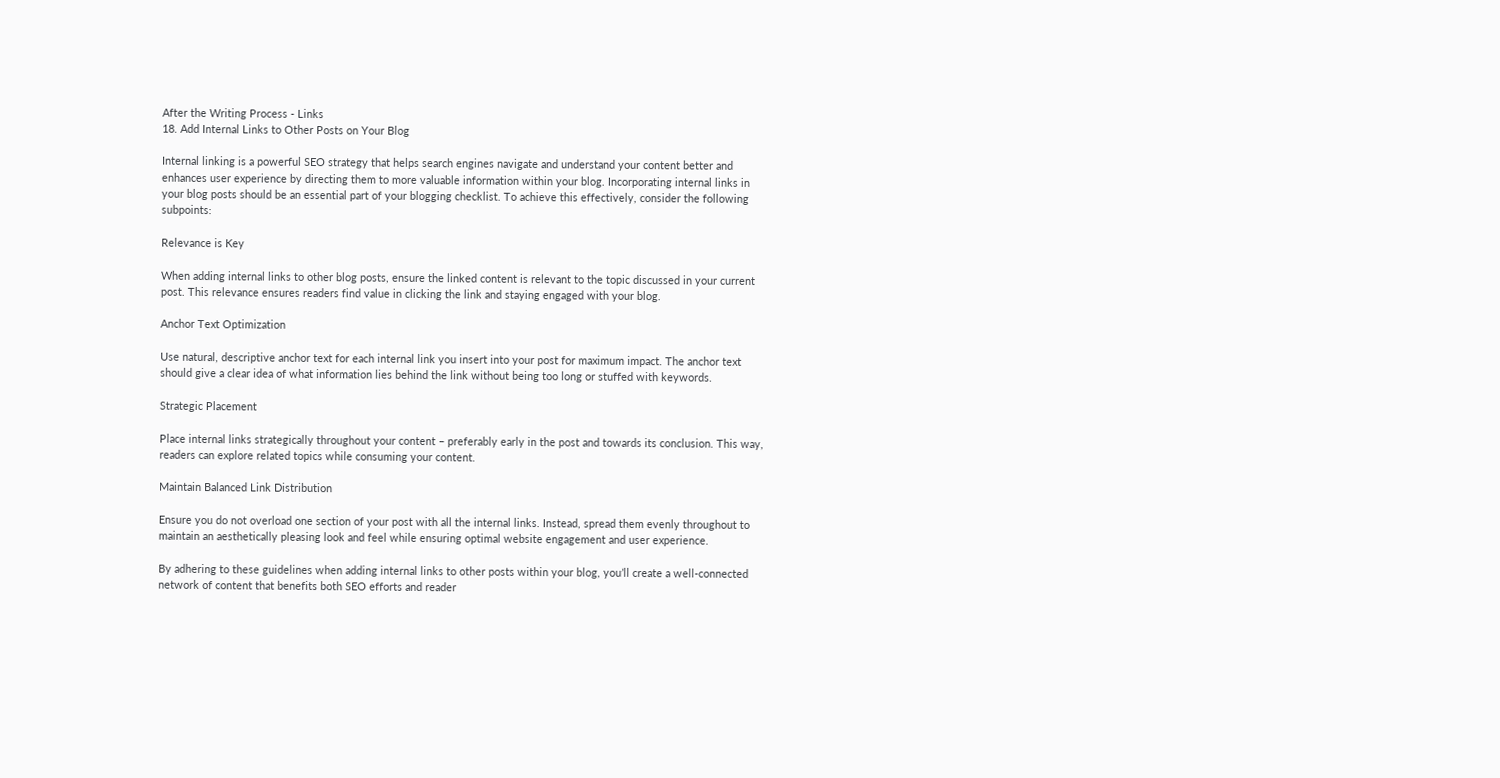After the Writing Process - Links
18. Add Internal Links to Other Posts on Your Blog

Internal linking is a powerful SEO strategy that helps search engines navigate and understand your content better and enhances user experience by directing them to more valuable information within your blog. Incorporating internal links in your blog posts should be an essential part of your blogging checklist. To achieve this effectively, consider the following subpoints:

Relevance is Key

When adding internal links to other blog posts, ensure the linked content is relevant to the topic discussed in your current post. This relevance ensures readers find value in clicking the link and staying engaged with your blog.

Anchor Text Optimization

Use natural, descriptive anchor text for each internal link you insert into your post for maximum impact. The anchor text should give a clear idea of what information lies behind the link without being too long or stuffed with keywords.

Strategic Placement

Place internal links strategically throughout your content – preferably early in the post and towards its conclusion. This way, readers can explore related topics while consuming your content.

Maintain Balanced Link Distribution

Ensure you do not overload one section of your post with all the internal links. Instead, spread them evenly throughout to maintain an aesthetically pleasing look and feel while ensuring optimal website engagement and user experience.

By adhering to these guidelines when adding internal links to other posts within your blog, you’ll create a well-connected network of content that benefits both SEO efforts and reader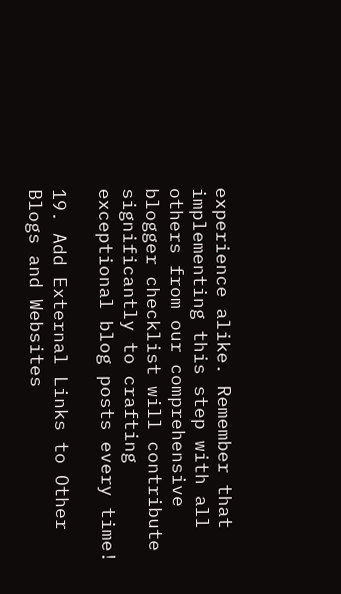experience alike. Remember that implementing this step with all others from our comprehensive blogger checklist will contribute significantly to crafting exceptional blog posts every time!

19. Add External Links to Other Blogs and Websites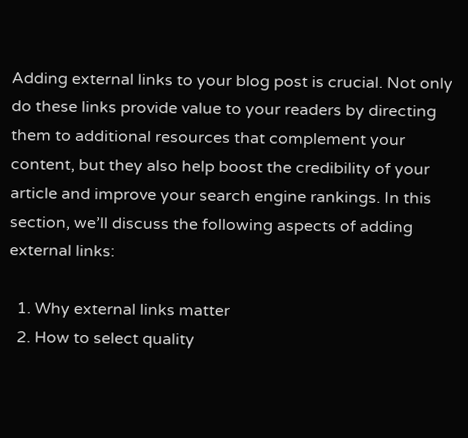Adding external links to your blog post is crucial. Not only do these links provide value to your readers by directing them to additional resources that complement your content, but they also help boost the credibility of your article and improve your search engine rankings. In this section, we’ll discuss the following aspects of adding external links:

  1. Why external links matter
  2. How to select quality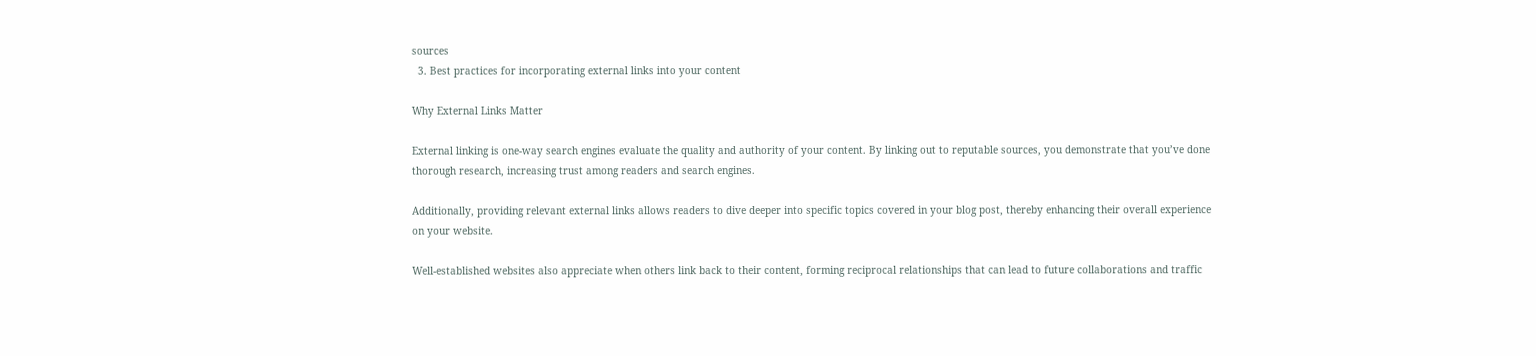sources
  3. Best practices for incorporating external links into your content

Why External Links Matter

External linking is one-way search engines evaluate the quality and authority of your content. By linking out to reputable sources, you demonstrate that you’ve done thorough research, increasing trust among readers and search engines.

Additionally, providing relevant external links allows readers to dive deeper into specific topics covered in your blog post, thereby enhancing their overall experience on your website.

Well-established websites also appreciate when others link back to their content, forming reciprocal relationships that can lead to future collaborations and traffic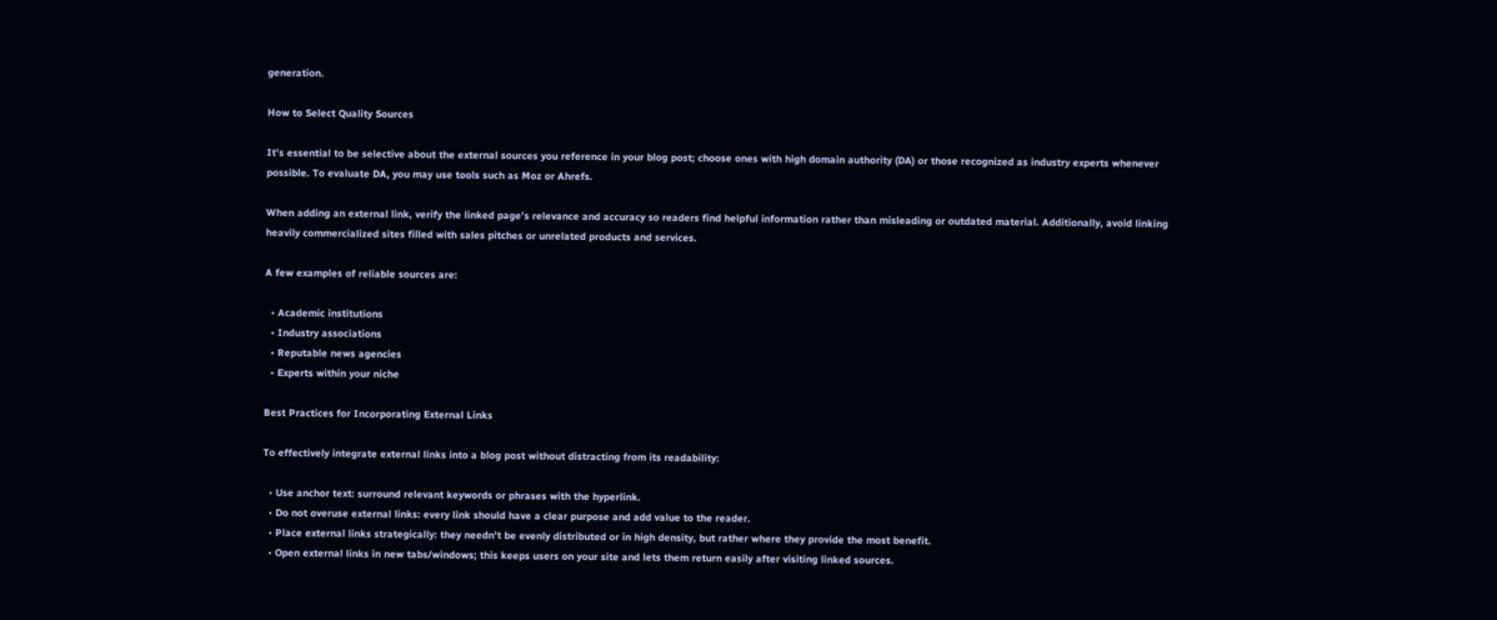generation.

How to Select Quality Sources

It’s essential to be selective about the external sources you reference in your blog post; choose ones with high domain authority (DA) or those recognized as industry experts whenever possible. To evaluate DA, you may use tools such as Moz or Ahrefs.

When adding an external link, verify the linked page’s relevance and accuracy so readers find helpful information rather than misleading or outdated material. Additionally, avoid linking heavily commercialized sites filled with sales pitches or unrelated products and services.

A few examples of reliable sources are:

  • Academic institutions
  • Industry associations
  • Reputable news agencies
  • Experts within your niche

Best Practices for Incorporating External Links

To effectively integrate external links into a blog post without distracting from its readability:

  • Use anchor text: surround relevant keywords or phrases with the hyperlink.
  • Do not overuse external links: every link should have a clear purpose and add value to the reader.
  • Place external links strategically: they needn’t be evenly distributed or in high density, but rather where they provide the most benefit.
  • Open external links in new tabs/windows; this keeps users on your site and lets them return easily after visiting linked sources.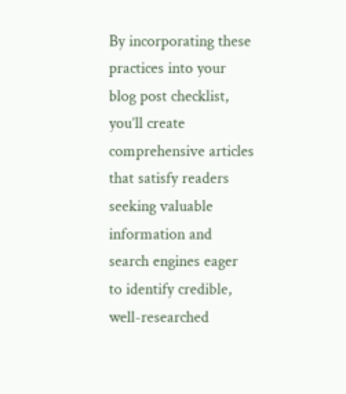By incorporating these practices into your blog post checklist, you’ll create comprehensive articles that satisfy readers seeking valuable information and search engines eager to identify credible, well-researched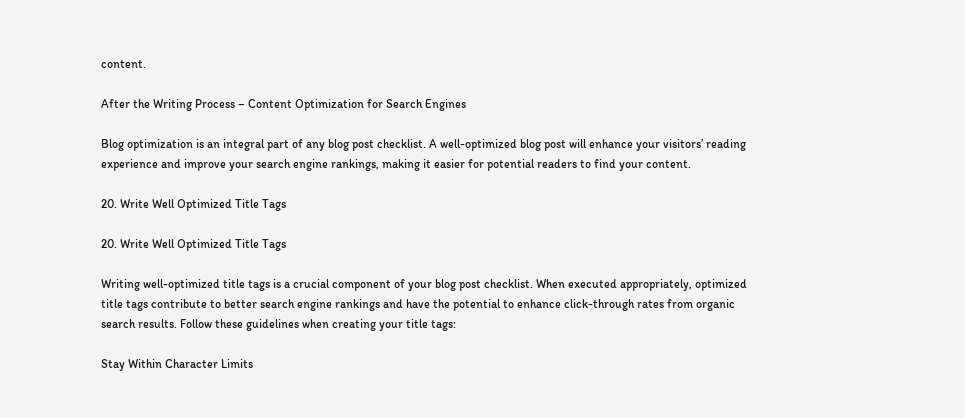content.

After the Writing Process – Content Optimization for Search Engines

Blog optimization is an integral part of any blog post checklist. A well-optimized blog post will enhance your visitors’ reading experience and improve your search engine rankings, making it easier for potential readers to find your content.

20. Write Well Optimized Title Tags

20. Write Well Optimized Title Tags

Writing well-optimized title tags is a crucial component of your blog post checklist. When executed appropriately, optimized title tags contribute to better search engine rankings and have the potential to enhance click-through rates from organic search results. Follow these guidelines when creating your title tags:

Stay Within Character Limits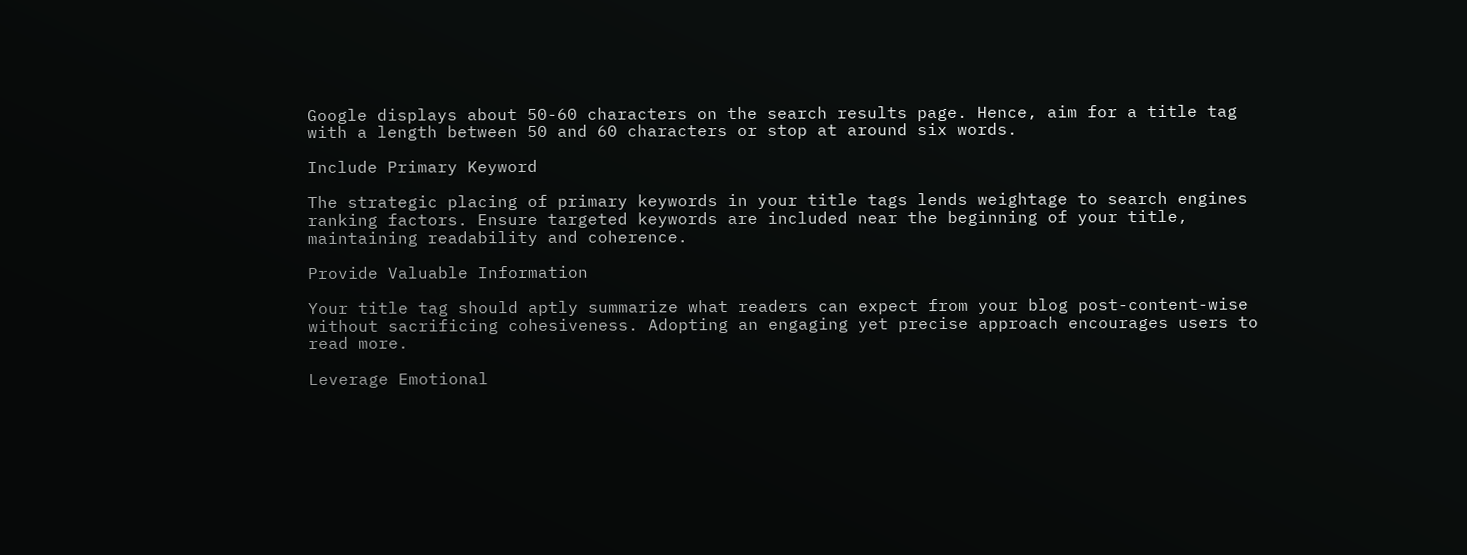Google displays about 50-60 characters on the search results page. Hence, aim for a title tag with a length between 50 and 60 characters or stop at around six words.

Include Primary Keyword

The strategic placing of primary keywords in your title tags lends weightage to search engines ranking factors. Ensure targeted keywords are included near the beginning of your title, maintaining readability and coherence.

Provide Valuable Information

Your title tag should aptly summarize what readers can expect from your blog post-content-wise without sacrificing cohesiveness. Adopting an engaging yet precise approach encourages users to read more.

Leverage Emotional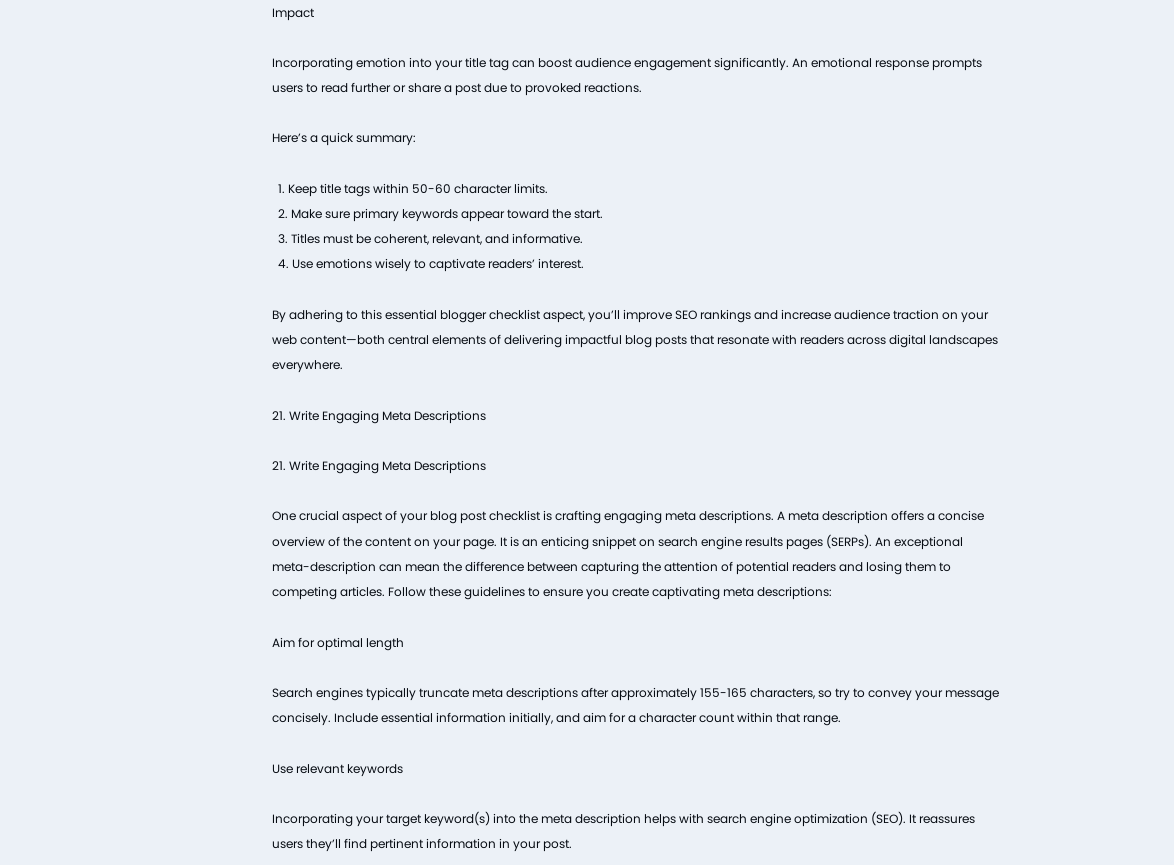Impact

Incorporating emotion into your title tag can boost audience engagement significantly. An emotional response prompts users to read further or share a post due to provoked reactions.

Here’s a quick summary:

  1. Keep title tags within 50-60 character limits.
  2. Make sure primary keywords appear toward the start.
  3. Titles must be coherent, relevant, and informative.
  4. Use emotions wisely to captivate readers’ interest.

By adhering to this essential blogger checklist aspect, you’ll improve SEO rankings and increase audience traction on your web content—both central elements of delivering impactful blog posts that resonate with readers across digital landscapes everywhere.

21. Write Engaging Meta Descriptions

21. Write Engaging Meta Descriptions

One crucial aspect of your blog post checklist is crafting engaging meta descriptions. A meta description offers a concise overview of the content on your page. It is an enticing snippet on search engine results pages (SERPs). An exceptional meta-description can mean the difference between capturing the attention of potential readers and losing them to competing articles. Follow these guidelines to ensure you create captivating meta descriptions:

Aim for optimal length

Search engines typically truncate meta descriptions after approximately 155-165 characters, so try to convey your message concisely. Include essential information initially, and aim for a character count within that range.

Use relevant keywords

Incorporating your target keyword(s) into the meta description helps with search engine optimization (SEO). It reassures users they’ll find pertinent information in your post.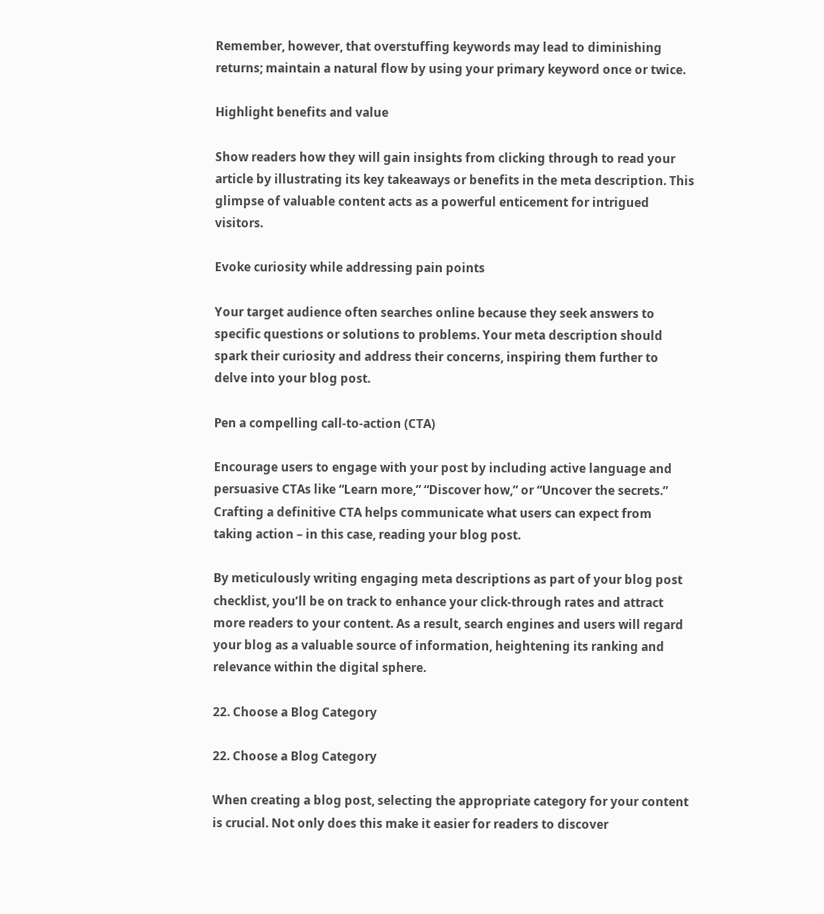Remember, however, that overstuffing keywords may lead to diminishing returns; maintain a natural flow by using your primary keyword once or twice.

Highlight benefits and value

Show readers how they will gain insights from clicking through to read your article by illustrating its key takeaways or benefits in the meta description. This glimpse of valuable content acts as a powerful enticement for intrigued visitors.

Evoke curiosity while addressing pain points

Your target audience often searches online because they seek answers to specific questions or solutions to problems. Your meta description should spark their curiosity and address their concerns, inspiring them further to delve into your blog post.

Pen a compelling call-to-action (CTA)

Encourage users to engage with your post by including active language and persuasive CTAs like “Learn more,” “Discover how,” or “Uncover the secrets.” Crafting a definitive CTA helps communicate what users can expect from taking action – in this case, reading your blog post.

By meticulously writing engaging meta descriptions as part of your blog post checklist, you’ll be on track to enhance your click-through rates and attract more readers to your content. As a result, search engines and users will regard your blog as a valuable source of information, heightening its ranking and relevance within the digital sphere.

22. Choose a Blog Category

22. Choose a Blog Category

When creating a blog post, selecting the appropriate category for your content is crucial. Not only does this make it easier for readers to discover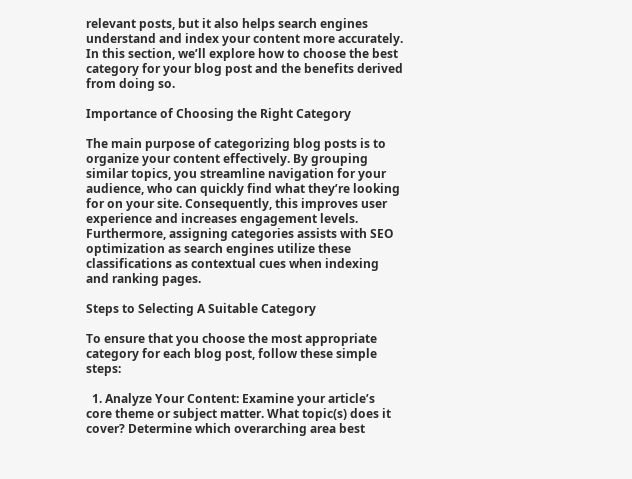relevant posts, but it also helps search engines understand and index your content more accurately. In this section, we’ll explore how to choose the best category for your blog post and the benefits derived from doing so.

Importance of Choosing the Right Category

The main purpose of categorizing blog posts is to organize your content effectively. By grouping similar topics, you streamline navigation for your audience, who can quickly find what they’re looking for on your site. Consequently, this improves user experience and increases engagement levels. Furthermore, assigning categories assists with SEO optimization as search engines utilize these classifications as contextual cues when indexing and ranking pages.

Steps to Selecting A Suitable Category

To ensure that you choose the most appropriate category for each blog post, follow these simple steps:

  1. Analyze Your Content: Examine your article’s core theme or subject matter. What topic(s) does it cover? Determine which overarching area best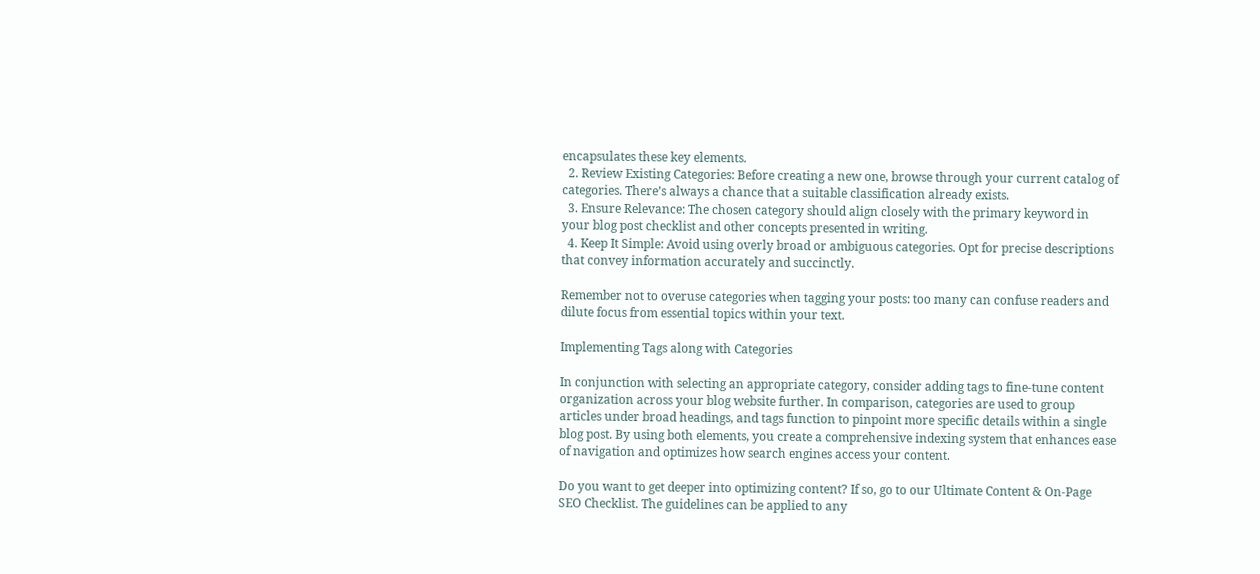encapsulates these key elements.
  2. Review Existing Categories: Before creating a new one, browse through your current catalog of categories. There’s always a chance that a suitable classification already exists.
  3. Ensure Relevance: The chosen category should align closely with the primary keyword in your blog post checklist and other concepts presented in writing.
  4. Keep It Simple: Avoid using overly broad or ambiguous categories. Opt for precise descriptions that convey information accurately and succinctly.

Remember not to overuse categories when tagging your posts: too many can confuse readers and dilute focus from essential topics within your text.

Implementing Tags along with Categories

In conjunction with selecting an appropriate category, consider adding tags to fine-tune content organization across your blog website further. In comparison, categories are used to group articles under broad headings, and tags function to pinpoint more specific details within a single blog post. By using both elements, you create a comprehensive indexing system that enhances ease of navigation and optimizes how search engines access your content.

Do you want to get deeper into optimizing content? If so, go to our Ultimate Content & On-Page SEO Checklist. The guidelines can be applied to any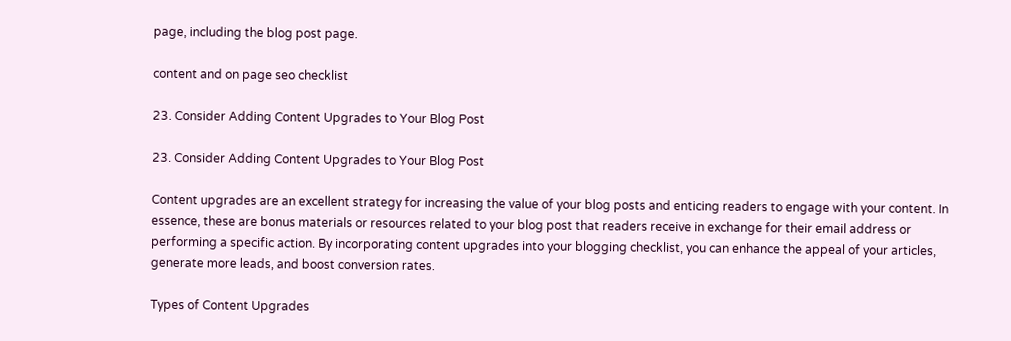page, including the blog post page.

content and on page seo checklist

23. Consider Adding Content Upgrades to Your Blog Post

23. Consider Adding Content Upgrades to Your Blog Post

Content upgrades are an excellent strategy for increasing the value of your blog posts and enticing readers to engage with your content. In essence, these are bonus materials or resources related to your blog post that readers receive in exchange for their email address or performing a specific action. By incorporating content upgrades into your blogging checklist, you can enhance the appeal of your articles, generate more leads, and boost conversion rates.

Types of Content Upgrades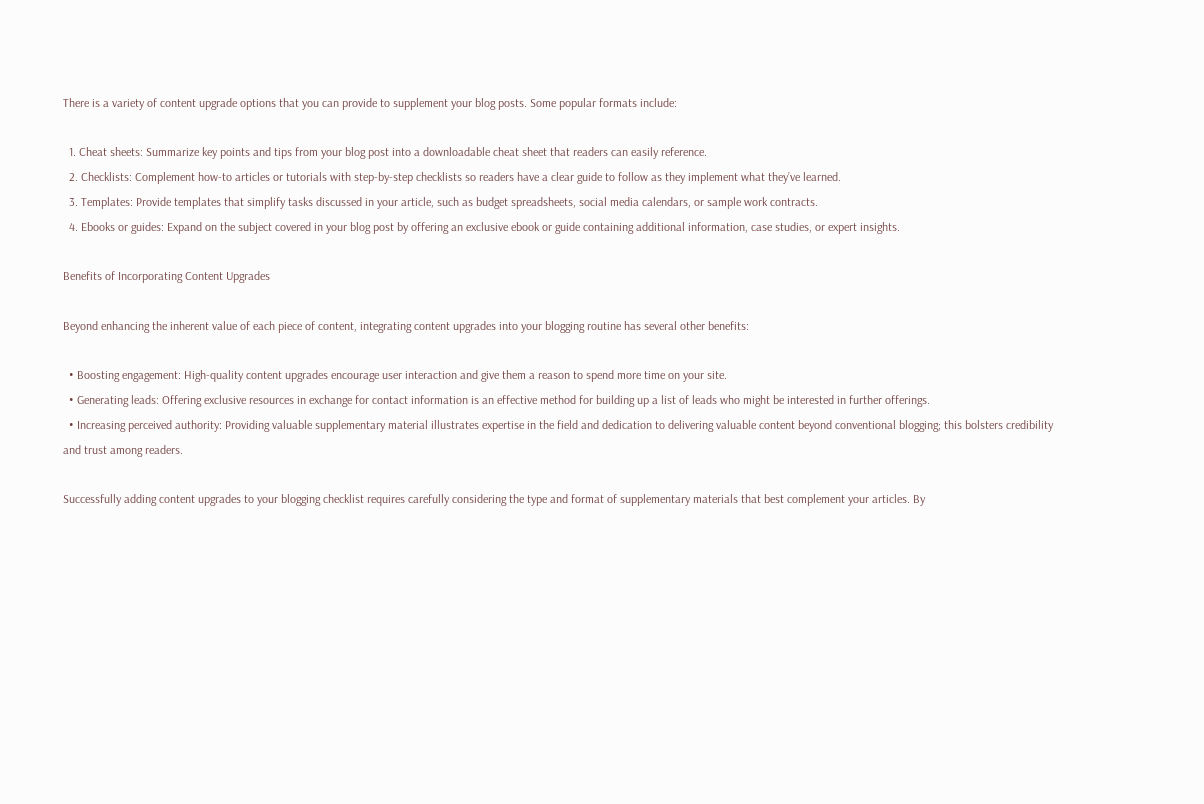There is a variety of content upgrade options that you can provide to supplement your blog posts. Some popular formats include:

  1. Cheat sheets: Summarize key points and tips from your blog post into a downloadable cheat sheet that readers can easily reference.
  2. Checklists: Complement how-to articles or tutorials with step-by-step checklists so readers have a clear guide to follow as they implement what they’ve learned.
  3. Templates: Provide templates that simplify tasks discussed in your article, such as budget spreadsheets, social media calendars, or sample work contracts.
  4. Ebooks or guides: Expand on the subject covered in your blog post by offering an exclusive ebook or guide containing additional information, case studies, or expert insights.

Benefits of Incorporating Content Upgrades

Beyond enhancing the inherent value of each piece of content, integrating content upgrades into your blogging routine has several other benefits:

  • Boosting engagement: High-quality content upgrades encourage user interaction and give them a reason to spend more time on your site.
  • Generating leads: Offering exclusive resources in exchange for contact information is an effective method for building up a list of leads who might be interested in further offerings.
  • Increasing perceived authority: Providing valuable supplementary material illustrates expertise in the field and dedication to delivering valuable content beyond conventional blogging; this bolsters credibility and trust among readers.

Successfully adding content upgrades to your blogging checklist requires carefully considering the type and format of supplementary materials that best complement your articles. By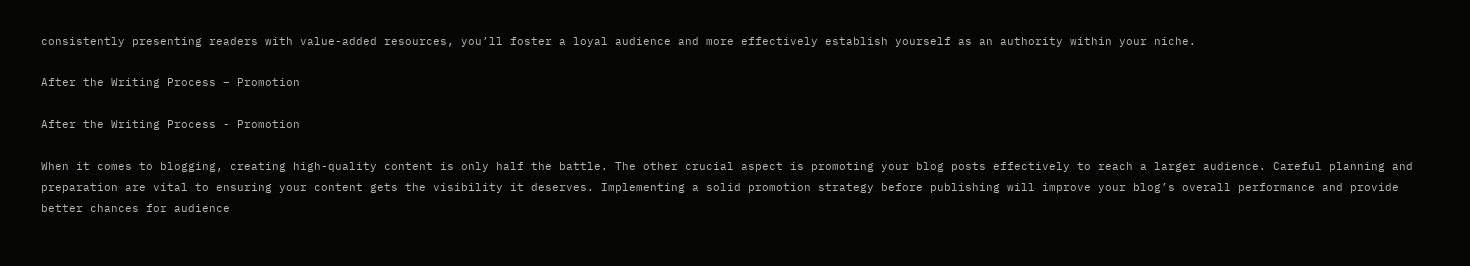consistently presenting readers with value-added resources, you’ll foster a loyal audience and more effectively establish yourself as an authority within your niche.

After the Writing Process – Promotion

After the Writing Process - Promotion

When it comes to blogging, creating high-quality content is only half the battle. The other crucial aspect is promoting your blog posts effectively to reach a larger audience. Careful planning and preparation are vital to ensuring your content gets the visibility it deserves. Implementing a solid promotion strategy before publishing will improve your blog’s overall performance and provide better chances for audience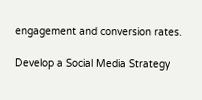engagement and conversion rates.

Develop a Social Media Strategy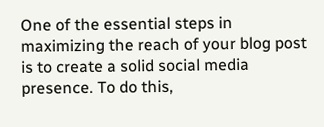One of the essential steps in maximizing the reach of your blog post is to create a solid social media presence. To do this,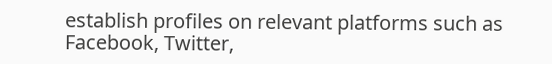establish profiles on relevant platforms such as Facebook, Twitter,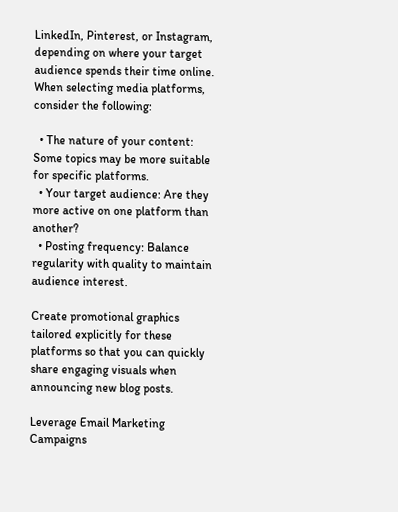LinkedIn, Pinterest, or Instagram, depending on where your target audience spends their time online. When selecting media platforms, consider the following:

  • The nature of your content: Some topics may be more suitable for specific platforms.
  • Your target audience: Are they more active on one platform than another?
  • Posting frequency: Balance regularity with quality to maintain audience interest.

Create promotional graphics tailored explicitly for these platforms so that you can quickly share engaging visuals when announcing new blog posts.

Leverage Email Marketing Campaigns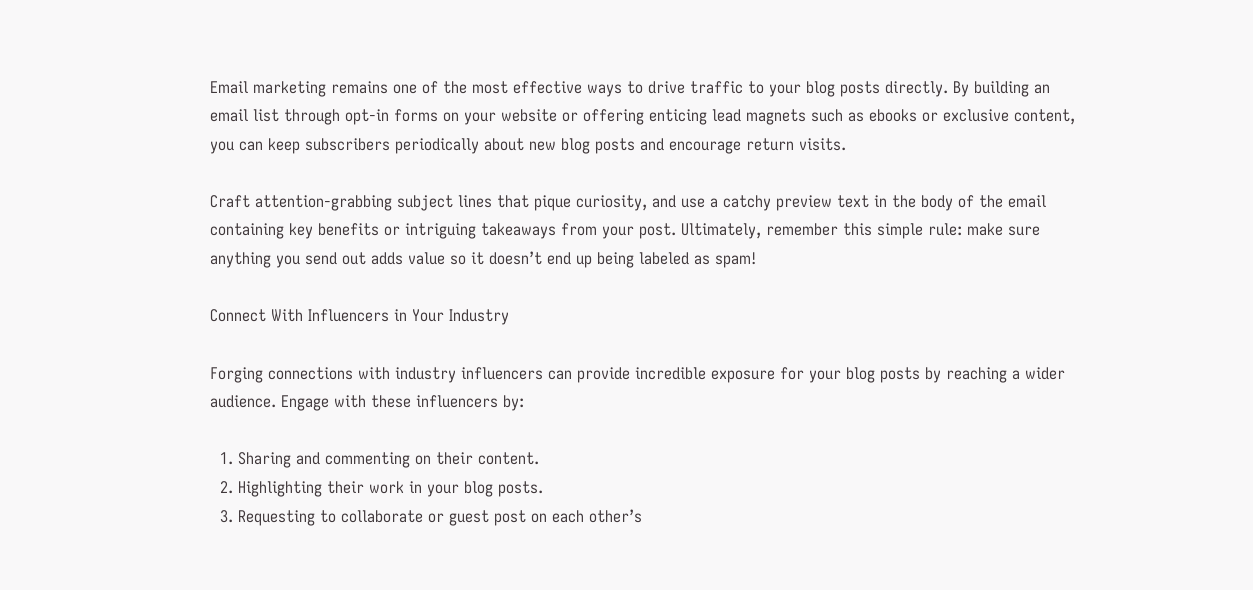Email marketing remains one of the most effective ways to drive traffic to your blog posts directly. By building an email list through opt-in forms on your website or offering enticing lead magnets such as ebooks or exclusive content, you can keep subscribers periodically about new blog posts and encourage return visits.

Craft attention-grabbing subject lines that pique curiosity, and use a catchy preview text in the body of the email containing key benefits or intriguing takeaways from your post. Ultimately, remember this simple rule: make sure anything you send out adds value so it doesn’t end up being labeled as spam!

Connect With Influencers in Your Industry

Forging connections with industry influencers can provide incredible exposure for your blog posts by reaching a wider audience. Engage with these influencers by:

  1. Sharing and commenting on their content.
  2. Highlighting their work in your blog posts.
  3. Requesting to collaborate or guest post on each other’s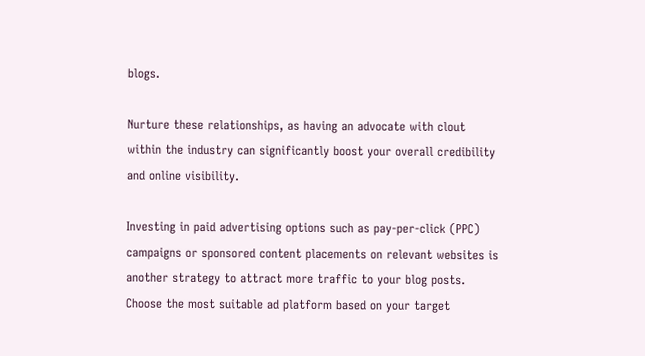blogs.

Nurture these relationships, as having an advocate with clout within the industry can significantly boost your overall credibility and online visibility.

Investing in paid advertising options such as pay-per-click (PPC) campaigns or sponsored content placements on relevant websites is another strategy to attract more traffic to your blog posts. Choose the most suitable ad platform based on your target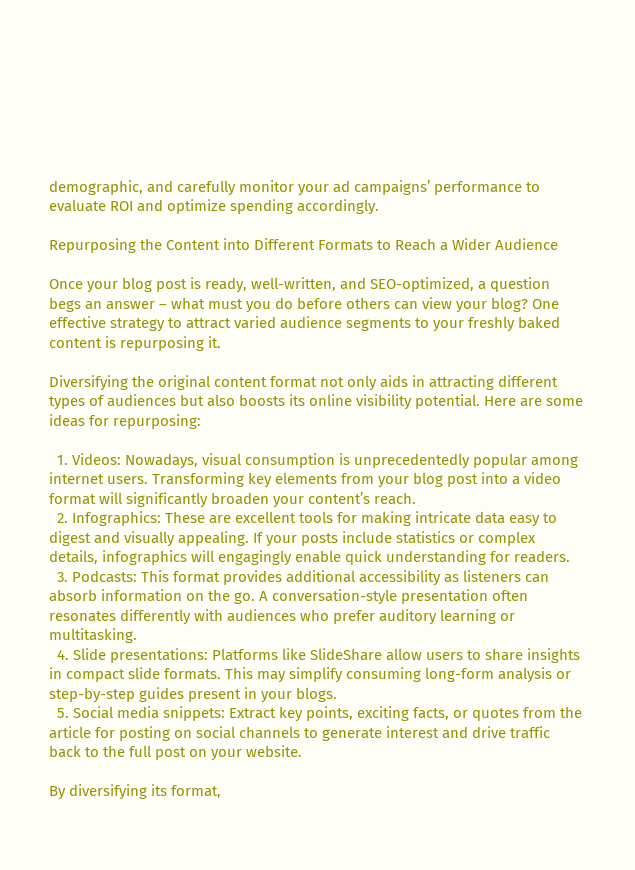demographic, and carefully monitor your ad campaigns’ performance to evaluate ROI and optimize spending accordingly.

Repurposing the Content into Different Formats to Reach a Wider Audience

Once your blog post is ready, well-written, and SEO-optimized, a question begs an answer – what must you do before others can view your blog? One effective strategy to attract varied audience segments to your freshly baked content is repurposing it.

Diversifying the original content format not only aids in attracting different types of audiences but also boosts its online visibility potential. Here are some ideas for repurposing:

  1. Videos: Nowadays, visual consumption is unprecedentedly popular among internet users. Transforming key elements from your blog post into a video format will significantly broaden your content’s reach.
  2. Infographics: These are excellent tools for making intricate data easy to digest and visually appealing. If your posts include statistics or complex details, infographics will engagingly enable quick understanding for readers.
  3. Podcasts: This format provides additional accessibility as listeners can absorb information on the go. A conversation-style presentation often resonates differently with audiences who prefer auditory learning or multitasking.
  4. Slide presentations: Platforms like SlideShare allow users to share insights in compact slide formats. This may simplify consuming long-form analysis or step-by-step guides present in your blogs.
  5. Social media snippets: Extract key points, exciting facts, or quotes from the article for posting on social channels to generate interest and drive traffic back to the full post on your website.

By diversifying its format,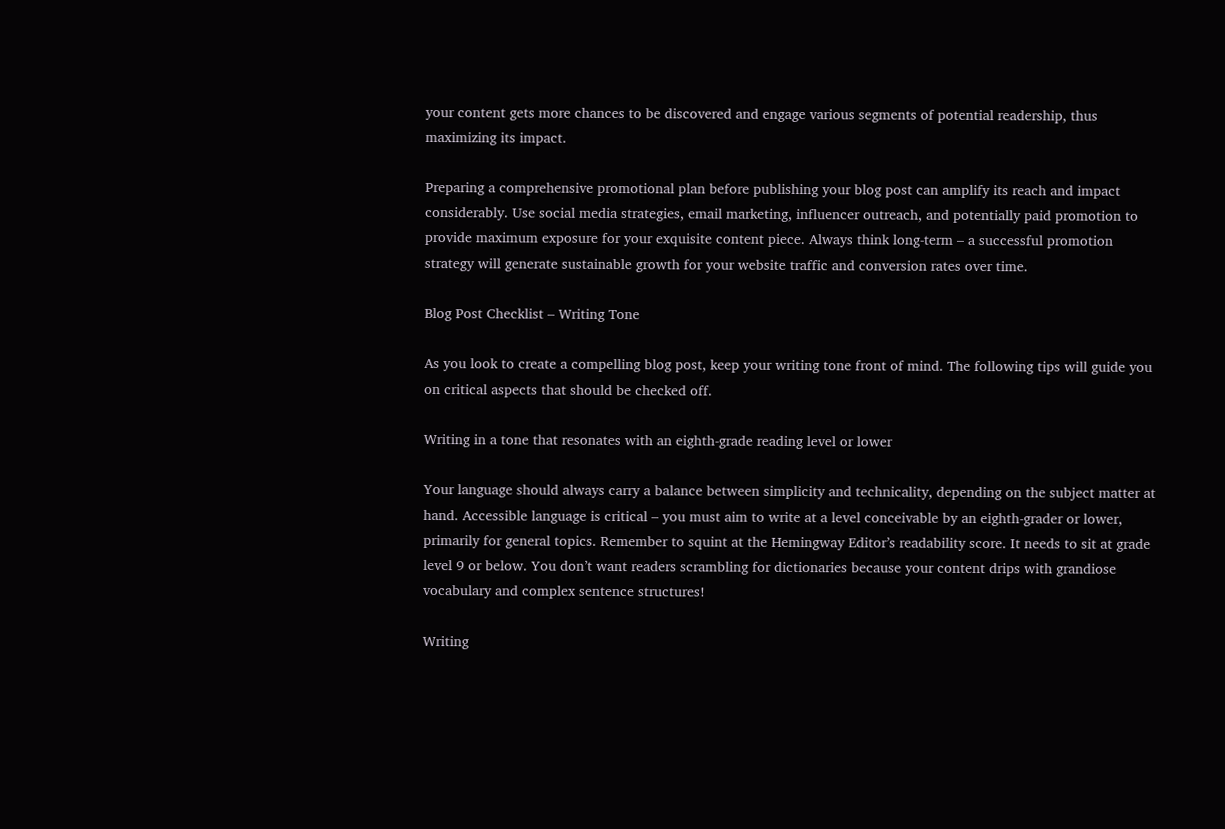your content gets more chances to be discovered and engage various segments of potential readership, thus maximizing its impact.

Preparing a comprehensive promotional plan before publishing your blog post can amplify its reach and impact considerably. Use social media strategies, email marketing, influencer outreach, and potentially paid promotion to provide maximum exposure for your exquisite content piece. Always think long-term – a successful promotion strategy will generate sustainable growth for your website traffic and conversion rates over time.

Blog Post Checklist – Writing Tone

As you look to create a compelling blog post, keep your writing tone front of mind. The following tips will guide you on critical aspects that should be checked off.

Writing in a tone that resonates with an eighth-grade reading level or lower

Your language should always carry a balance between simplicity and technicality, depending on the subject matter at hand. Accessible language is critical – you must aim to write at a level conceivable by an eighth-grader or lower, primarily for general topics. Remember to squint at the Hemingway Editor’s readability score. It needs to sit at grade level 9 or below. You don’t want readers scrambling for dictionaries because your content drips with grandiose vocabulary and complex sentence structures!

Writing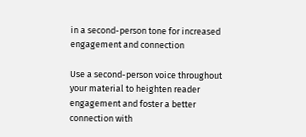in a second-person tone for increased engagement and connection

Use a second-person voice throughout your material to heighten reader engagement and foster a better connection with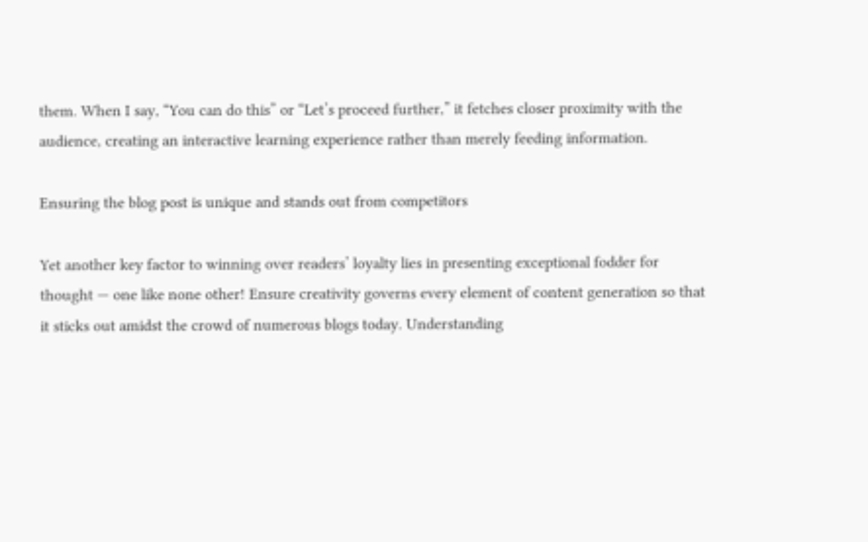them. When I say, “You can do this” or “Let’s proceed further,” it fetches closer proximity with the audience, creating an interactive learning experience rather than merely feeding information.

Ensuring the blog post is unique and stands out from competitors

Yet another key factor to winning over readers’ loyalty lies in presenting exceptional fodder for thought — one like none other! Ensure creativity governs every element of content generation so that it sticks out amidst the crowd of numerous blogs today. Understanding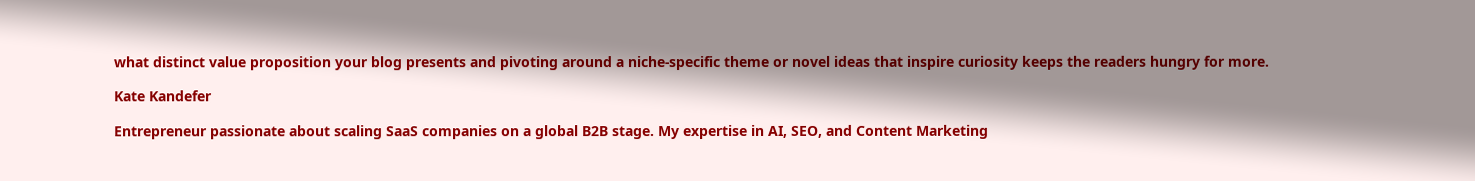what distinct value proposition your blog presents and pivoting around a niche-specific theme or novel ideas that inspire curiosity keeps the readers hungry for more.

Kate Kandefer

Entrepreneur passionate about scaling SaaS companies on a global B2B stage. My expertise in AI, SEO, and Content Marketing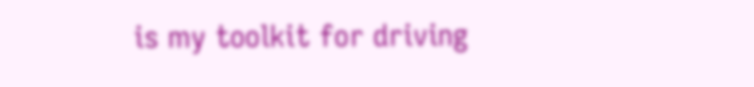is my toolkit for driving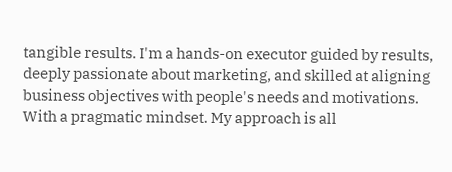tangible results. I'm a hands-on executor guided by results, deeply passionate about marketing, and skilled at aligning business objectives with people's needs and motivations. With a pragmatic mindset. My approach is all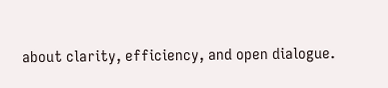about clarity, efficiency, and open dialogue.